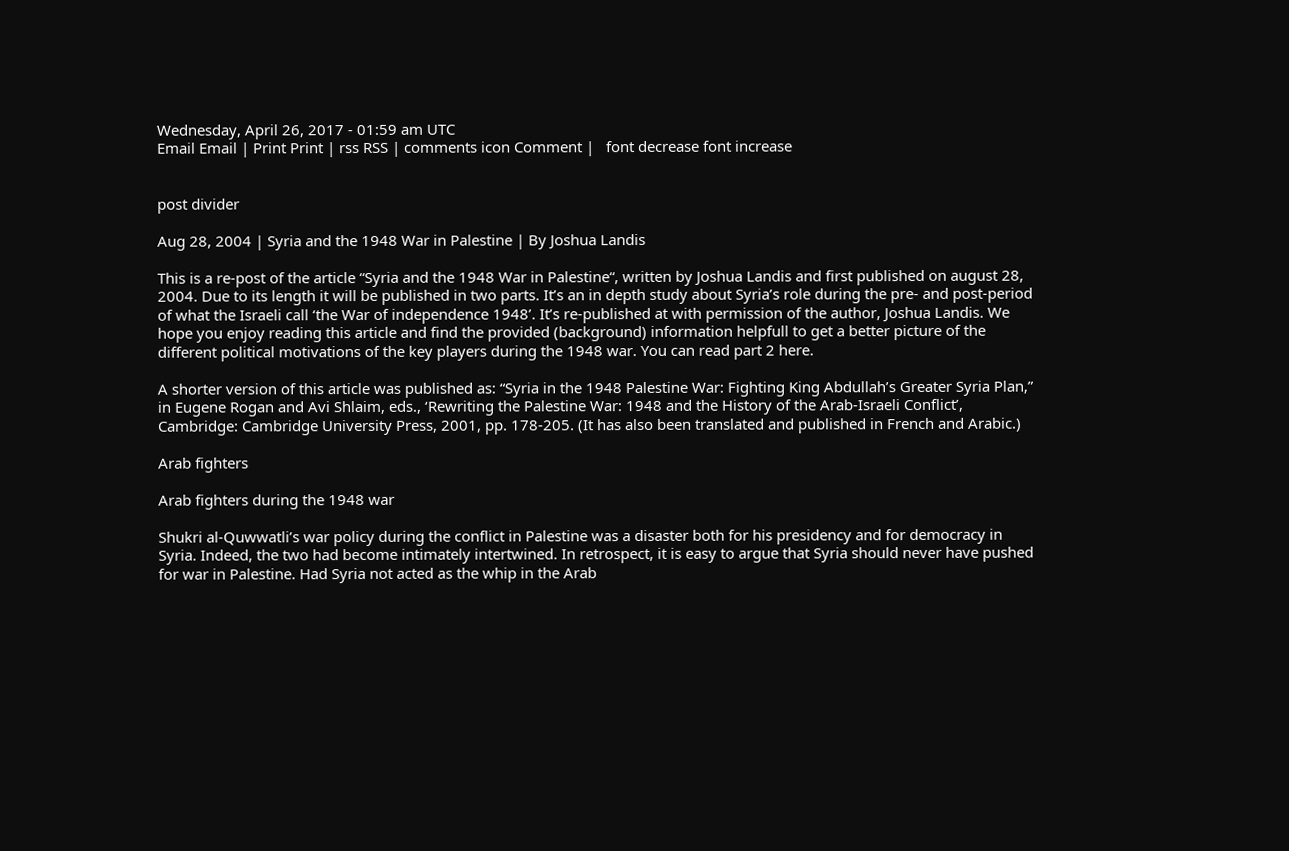Wednesday, April 26, 2017 - 01:59 am UTC
Email Email | Print Print | rss RSS | comments icon Comment |   font decrease font increase


post divider

Aug 28, 2004 | Syria and the 1948 War in Palestine | By Joshua Landis

This is a re-post of the article “Syria and the 1948 War in Palestine“, written by Joshua Landis and first published on august 28, 2004. Due to its length it will be published in two parts. It’s an in depth study about Syria’s role during the pre- and post-period of what the Israeli call ‘the War of independence 1948’. It’s re-published at with permission of the author, Joshua Landis. We hope you enjoy reading this article and find the provided (background) information helpfull to get a better picture of the different political motivations of the key players during the 1948 war. You can read part 2 here.

A shorter version of this article was published as: “Syria in the 1948 Palestine War: Fighting King Abdullah’s Greater Syria Plan,” in Eugene Rogan and Avi Shlaim, eds., ‘Rewriting the Palestine War: 1948 and the History of the Arab-Israeli Conflict’, Cambridge: Cambridge University Press, 2001, pp. 178-205. (It has also been translated and published in French and Arabic.)

Arab fighters

Arab fighters during the 1948 war

Shukri al-Quwwatli’s war policy during the conflict in Palestine was a disaster both for his presidency and for democracy in Syria. Indeed, the two had become intimately intertwined. In retrospect, it is easy to argue that Syria should never have pushed for war in Palestine. Had Syria not acted as the whip in the Arab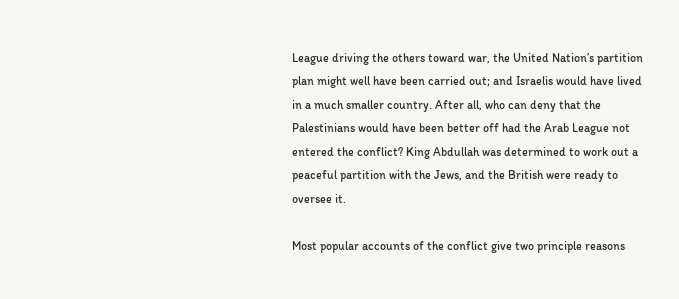League driving the others toward war, the United Nation’s partition plan might well have been carried out; and Israelis would have lived in a much smaller country. After all, who can deny that the Palestinians would have been better off had the Arab League not entered the conflict? King Abdullah was determined to work out a peaceful partition with the Jews, and the British were ready to oversee it.

Most popular accounts of the conflict give two principle reasons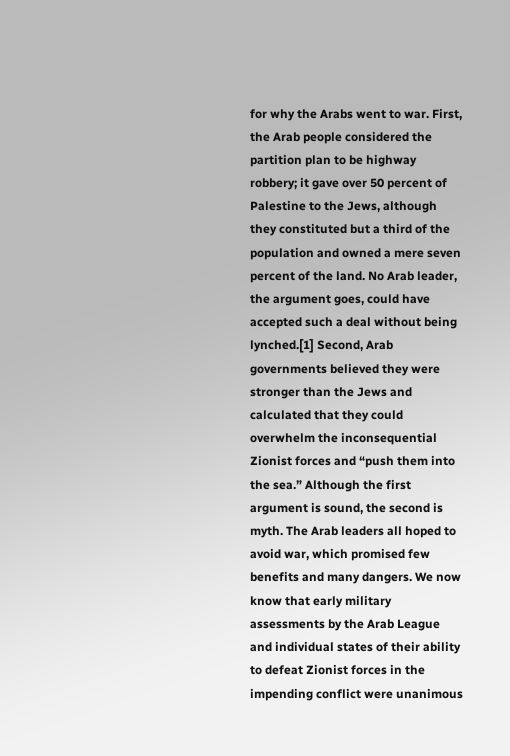for why the Arabs went to war. First, the Arab people considered the partition plan to be highway robbery; it gave over 50 percent of Palestine to the Jews, although they constituted but a third of the population and owned a mere seven percent of the land. No Arab leader, the argument goes, could have accepted such a deal without being lynched.[1] Second, Arab governments believed they were stronger than the Jews and calculated that they could overwhelm the inconsequential Zionist forces and “push them into the sea.” Although the first argument is sound, the second is myth. The Arab leaders all hoped to avoid war, which promised few benefits and many dangers. We now know that early military assessments by the Arab League and individual states of their ability to defeat Zionist forces in the impending conflict were unanimous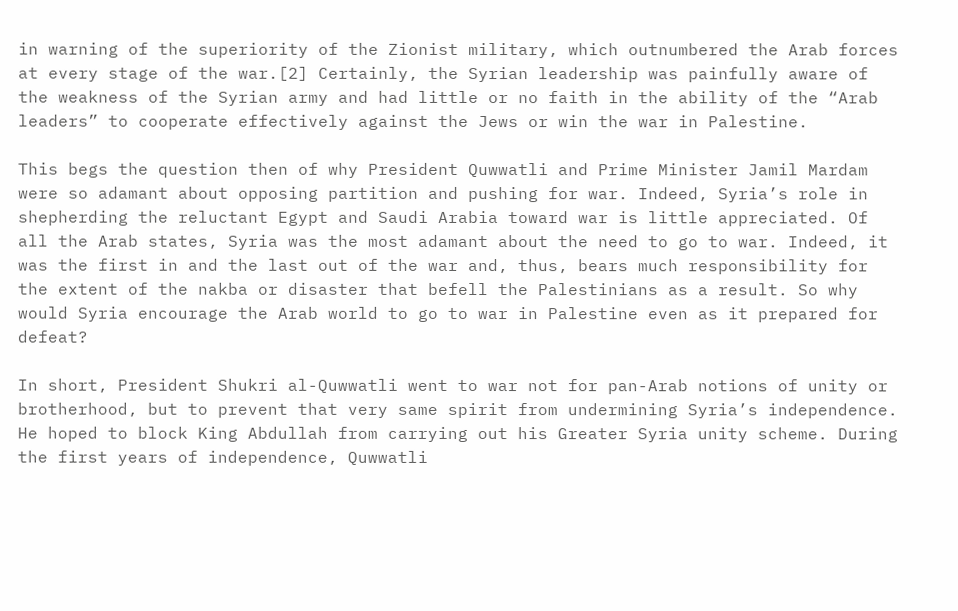in warning of the superiority of the Zionist military, which outnumbered the Arab forces at every stage of the war.[2] Certainly, the Syrian leadership was painfully aware of the weakness of the Syrian army and had little or no faith in the ability of the “Arab leaders” to cooperate effectively against the Jews or win the war in Palestine.

This begs the question then of why President Quwwatli and Prime Minister Jamil Mardam were so adamant about opposing partition and pushing for war. Indeed, Syria’s role in shepherding the reluctant Egypt and Saudi Arabia toward war is little appreciated. Of all the Arab states, Syria was the most adamant about the need to go to war. Indeed, it was the first in and the last out of the war and, thus, bears much responsibility for the extent of the nakba or disaster that befell the Palestinians as a result. So why would Syria encourage the Arab world to go to war in Palestine even as it prepared for defeat?

In short, President Shukri al-Quwwatli went to war not for pan-Arab notions of unity or brotherhood, but to prevent that very same spirit from undermining Syria’s independence. He hoped to block King Abdullah from carrying out his Greater Syria unity scheme. During the first years of independence, Quwwatli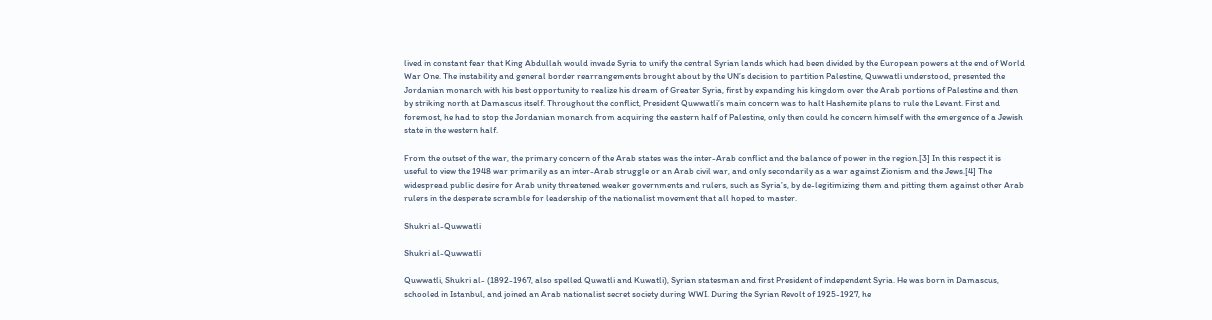lived in constant fear that King Abdullah would invade Syria to unify the central Syrian lands which had been divided by the European powers at the end of World War One. The instability and general border rearrangements brought about by the UN’s decision to partition Palestine, Quwwatli understood, presented the Jordanian monarch with his best opportunity to realize his dream of Greater Syria, first by expanding his kingdom over the Arab portions of Palestine and then by striking north at Damascus itself. Throughout the conflict, President Quwwatli’s main concern was to halt Hashemite plans to rule the Levant. First and foremost, he had to stop the Jordanian monarch from acquiring the eastern half of Palestine, only then could he concern himself with the emergence of a Jewish state in the western half.

From the outset of the war, the primary concern of the Arab states was the inter-Arab conflict and the balance of power in the region.[3] In this respect it is useful to view the 1948 war primarily as an inter-Arab struggle or an Arab civil war, and only secondarily as a war against Zionism and the Jews.[4] The widespread public desire for Arab unity threatened weaker governments and rulers, such as Syria’s, by de-legitimizing them and pitting them against other Arab rulers in the desperate scramble for leadership of the nationalist movement that all hoped to master.

Shukri al-Quwwatli

Shukri al-Quwwatli

Quwwatli, Shukri al- (1892-1967, also spelled Quwatli and Kuwatli), Syrian statesman and first President of independent Syria. He was born in Damascus, schooled in Istanbul, and joined an Arab nationalist secret society during WWI. During the Syrian Revolt of 1925-1927, he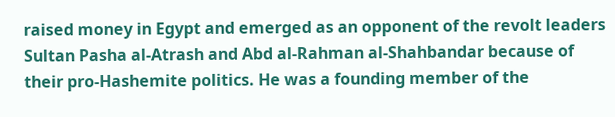raised money in Egypt and emerged as an opponent of the revolt leaders Sultan Pasha al-Atrash and Abd al-Rahman al-Shahbandar because of their pro-Hashemite politics. He was a founding member of the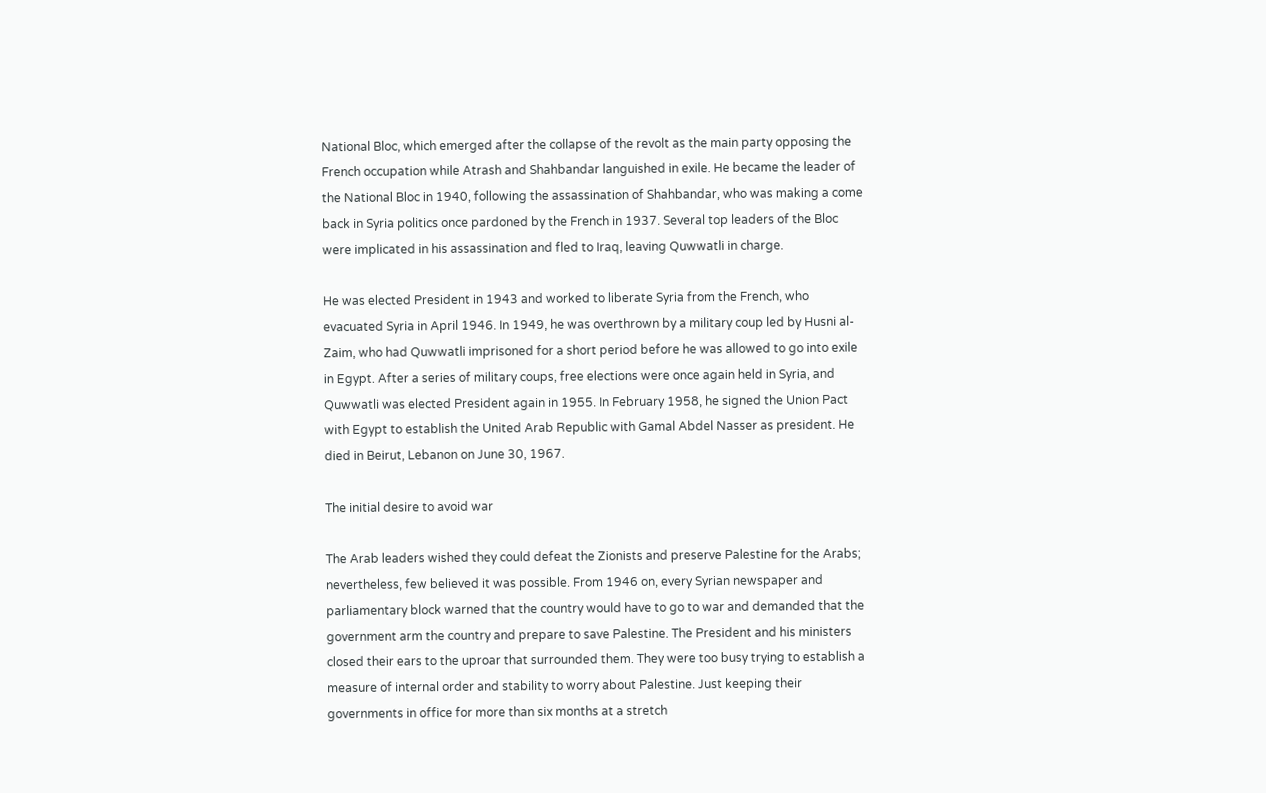National Bloc, which emerged after the collapse of the revolt as the main party opposing the French occupation while Atrash and Shahbandar languished in exile. He became the leader of the National Bloc in 1940, following the assassination of Shahbandar, who was making a come back in Syria politics once pardoned by the French in 1937. Several top leaders of the Bloc were implicated in his assassination and fled to Iraq, leaving Quwwatli in charge.

He was elected President in 1943 and worked to liberate Syria from the French, who evacuated Syria in April 1946. In 1949, he was overthrown by a military coup led by Husni al-Zaim, who had Quwwatli imprisoned for a short period before he was allowed to go into exile in Egypt. After a series of military coups, free elections were once again held in Syria, and Quwwatli was elected President again in 1955. In February 1958, he signed the Union Pact with Egypt to establish the United Arab Republic with Gamal Abdel Nasser as president. He died in Beirut, Lebanon on June 30, 1967.

The initial desire to avoid war

The Arab leaders wished they could defeat the Zionists and preserve Palestine for the Arabs; nevertheless, few believed it was possible. From 1946 on, every Syrian newspaper and parliamentary block warned that the country would have to go to war and demanded that the government arm the country and prepare to save Palestine. The President and his ministers closed their ears to the uproar that surrounded them. They were too busy trying to establish a measure of internal order and stability to worry about Palestine. Just keeping their governments in office for more than six months at a stretch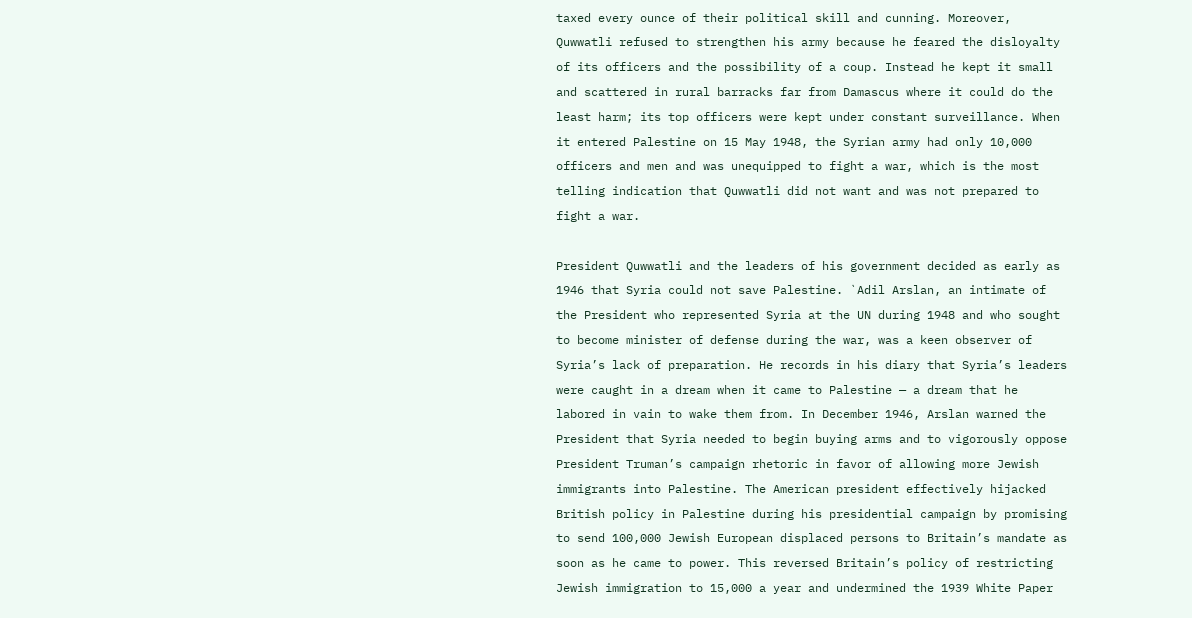taxed every ounce of their political skill and cunning. Moreover, Quwwatli refused to strengthen his army because he feared the disloyalty of its officers and the possibility of a coup. Instead he kept it small and scattered in rural barracks far from Damascus where it could do the least harm; its top officers were kept under constant surveillance. When it entered Palestine on 15 May 1948, the Syrian army had only 10,000 officers and men and was unequipped to fight a war, which is the most telling indication that Quwwatli did not want and was not prepared to fight a war.

President Quwwatli and the leaders of his government decided as early as 1946 that Syria could not save Palestine. `Adil Arslan, an intimate of the President who represented Syria at the UN during 1948 and who sought to become minister of defense during the war, was a keen observer of Syria’s lack of preparation. He records in his diary that Syria’s leaders were caught in a dream when it came to Palestine — a dream that he labored in vain to wake them from. In December 1946, Arslan warned the President that Syria needed to begin buying arms and to vigorously oppose President Truman’s campaign rhetoric in favor of allowing more Jewish immigrants into Palestine. The American president effectively hijacked British policy in Palestine during his presidential campaign by promising to send 100,000 Jewish European displaced persons to Britain’s mandate as soon as he came to power. This reversed Britain’s policy of restricting Jewish immigration to 15,000 a year and undermined the 1939 White Paper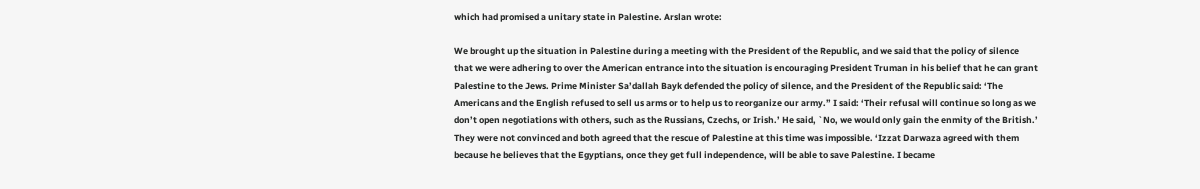which had promised a unitary state in Palestine. Arslan wrote:

We brought up the situation in Palestine during a meeting with the President of the Republic, and we said that the policy of silence that we were adhering to over the American entrance into the situation is encouraging President Truman in his belief that he can grant Palestine to the Jews. Prime Minister Sa’dallah Bayk defended the policy of silence, and the President of the Republic said: ‘The Americans and the English refused to sell us arms or to help us to reorganize our army.” I said: ‘Their refusal will continue so long as we don’t open negotiations with others, such as the Russians, Czechs, or Irish.’ He said, `No, we would only gain the enmity of the British.’ They were not convinced and both agreed that the rescue of Palestine at this time was impossible. ‘Izzat Darwaza agreed with them because he believes that the Egyptians, once they get full independence, will be able to save Palestine. I became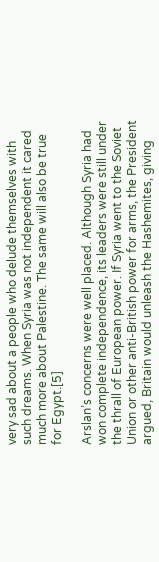very sad about a people who delude themselves with such dreams. When Syria was not independent it cared much more about Palestine. The same will also be true for Egypt.[5]

Arslan’s concerns were well placed. Although Syria had won complete independence, its leaders were still under the thrall of European power. If Syria went to the Soviet Union or other anti-British power for arms, the President argued, Britain would unleash the Hashemites, giving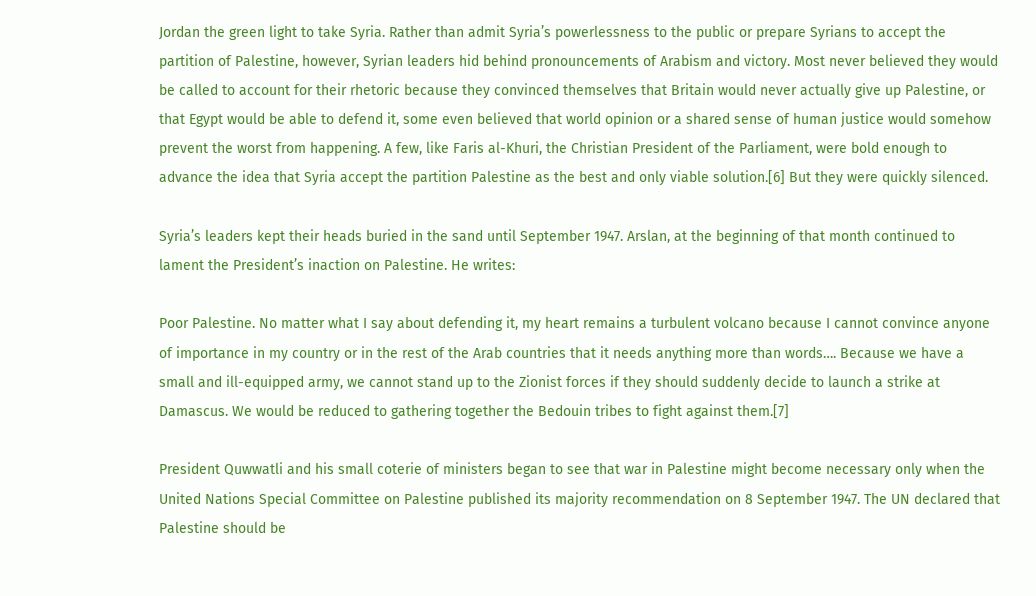Jordan the green light to take Syria. Rather than admit Syria’s powerlessness to the public or prepare Syrians to accept the partition of Palestine, however, Syrian leaders hid behind pronouncements of Arabism and victory. Most never believed they would be called to account for their rhetoric because they convinced themselves that Britain would never actually give up Palestine, or that Egypt would be able to defend it, some even believed that world opinion or a shared sense of human justice would somehow prevent the worst from happening. A few, like Faris al-Khuri, the Christian President of the Parliament, were bold enough to advance the idea that Syria accept the partition Palestine as the best and only viable solution.[6] But they were quickly silenced.

Syria’s leaders kept their heads buried in the sand until September 1947. Arslan, at the beginning of that month continued to lament the President’s inaction on Palestine. He writes:

Poor Palestine. No matter what I say about defending it, my heart remains a turbulent volcano because I cannot convince anyone of importance in my country or in the rest of the Arab countries that it needs anything more than words…. Because we have a small and ill-equipped army, we cannot stand up to the Zionist forces if they should suddenly decide to launch a strike at Damascus. We would be reduced to gathering together the Bedouin tribes to fight against them.[7]

President Quwwatli and his small coterie of ministers began to see that war in Palestine might become necessary only when the United Nations Special Committee on Palestine published its majority recommendation on 8 September 1947. The UN declared that Palestine should be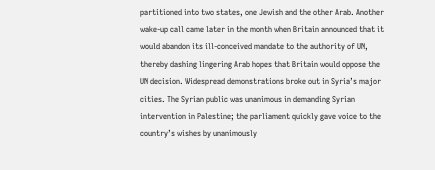partitioned into two states, one Jewish and the other Arab. Another wake-up call came later in the month when Britain announced that it would abandon its ill-conceived mandate to the authority of UN, thereby dashing lingering Arab hopes that Britain would oppose the UN decision. Widespread demonstrations broke out in Syria’s major cities. The Syrian public was unanimous in demanding Syrian intervention in Palestine; the parliament quickly gave voice to the country’s wishes by unanimously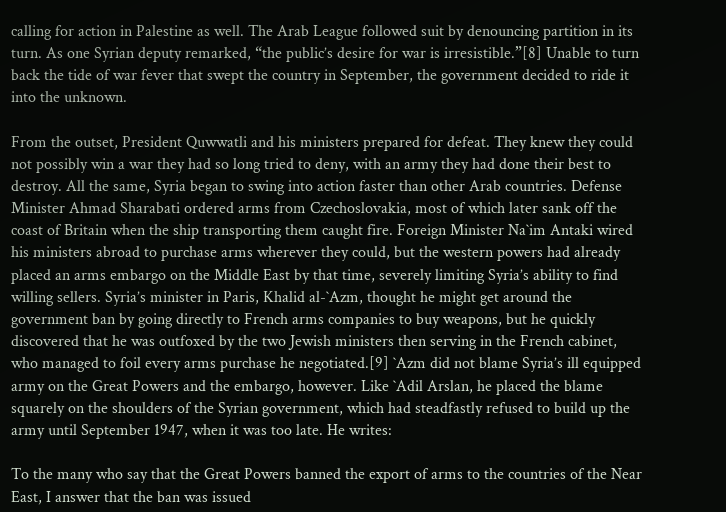calling for action in Palestine as well. The Arab League followed suit by denouncing partition in its turn. As one Syrian deputy remarked, “the public’s desire for war is irresistible.”[8] Unable to turn back the tide of war fever that swept the country in September, the government decided to ride it into the unknown.

From the outset, President Quwwatli and his ministers prepared for defeat. They knew they could not possibly win a war they had so long tried to deny, with an army they had done their best to destroy. All the same, Syria began to swing into action faster than other Arab countries. Defense Minister Ahmad Sharabati ordered arms from Czechoslovakia, most of which later sank off the coast of Britain when the ship transporting them caught fire. Foreign Minister Na`im Antaki wired his ministers abroad to purchase arms wherever they could, but the western powers had already placed an arms embargo on the Middle East by that time, severely limiting Syria’s ability to find willing sellers. Syria’s minister in Paris, Khalid al-`Azm, thought he might get around the government ban by going directly to French arms companies to buy weapons, but he quickly discovered that he was outfoxed by the two Jewish ministers then serving in the French cabinet, who managed to foil every arms purchase he negotiated.[9] `Azm did not blame Syria’s ill equipped army on the Great Powers and the embargo, however. Like `Adil Arslan, he placed the blame squarely on the shoulders of the Syrian government, which had steadfastly refused to build up the army until September 1947, when it was too late. He writes:

To the many who say that the Great Powers banned the export of arms to the countries of the Near East, I answer that the ban was issued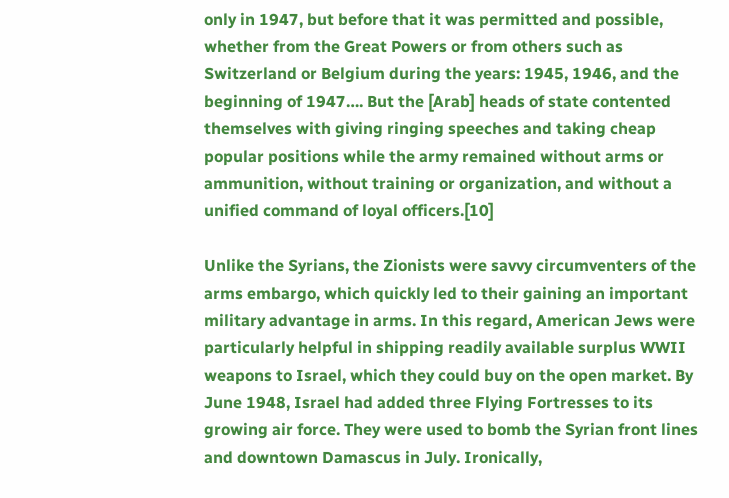only in 1947, but before that it was permitted and possible, whether from the Great Powers or from others such as Switzerland or Belgium during the years: 1945, 1946, and the beginning of 1947…. But the [Arab] heads of state contented themselves with giving ringing speeches and taking cheap popular positions while the army remained without arms or ammunition, without training or organization, and without a unified command of loyal officers.[10]

Unlike the Syrians, the Zionists were savvy circumventers of the arms embargo, which quickly led to their gaining an important military advantage in arms. In this regard, American Jews were particularly helpful in shipping readily available surplus WWII weapons to Israel, which they could buy on the open market. By June 1948, Israel had added three Flying Fortresses to its growing air force. They were used to bomb the Syrian front lines and downtown Damascus in July. Ironically,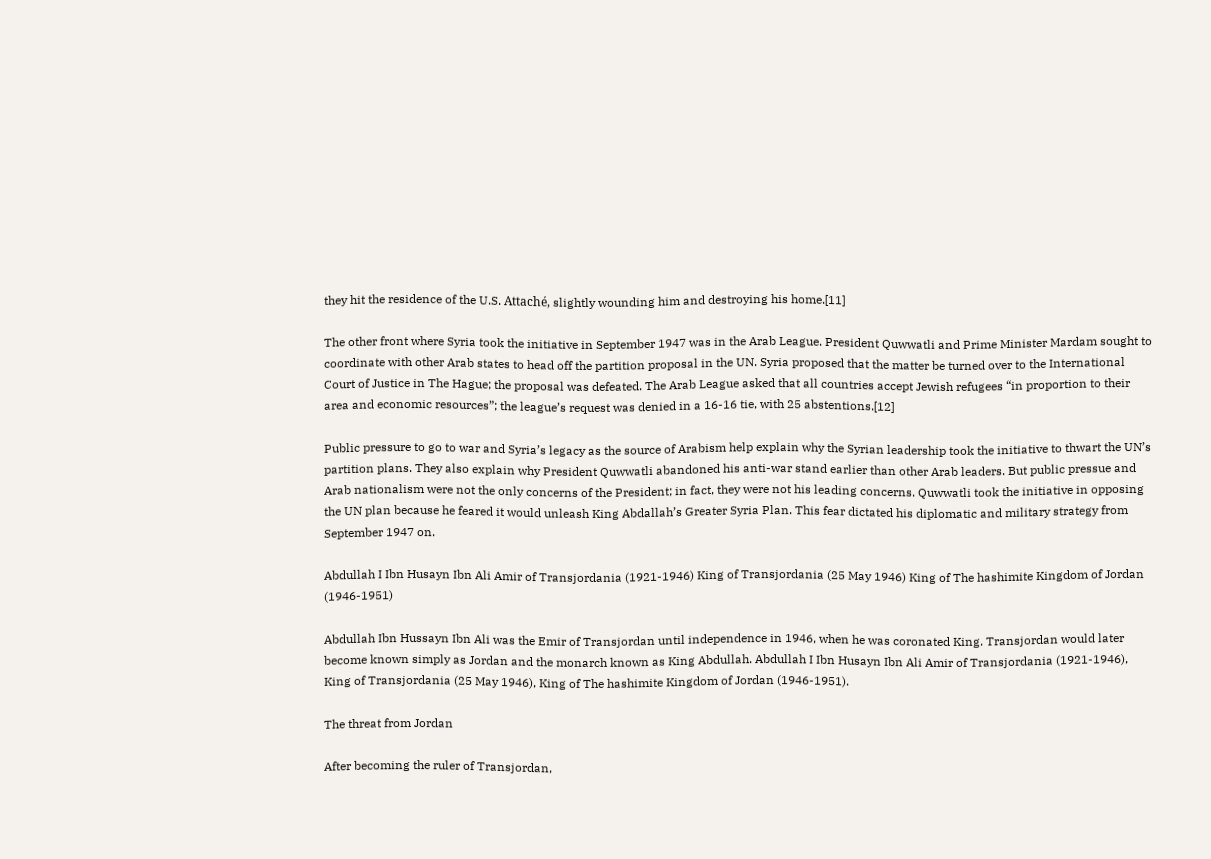they hit the residence of the U.S. Attaché, slightly wounding him and destroying his home.[11]

The other front where Syria took the initiative in September 1947 was in the Arab League. President Quwwatli and Prime Minister Mardam sought to coordinate with other Arab states to head off the partition proposal in the UN. Syria proposed that the matter be turned over to the International Court of Justice in The Hague; the proposal was defeated. The Arab League asked that all countries accept Jewish refugees “in proportion to their area and economic resources”; the league’s request was denied in a 16-16 tie, with 25 abstentions.[12]

Public pressure to go to war and Syria’s legacy as the source of Arabism help explain why the Syrian leadership took the initiative to thwart the UN’s partition plans. They also explain why President Quwwatli abandoned his anti-war stand earlier than other Arab leaders. But public pressue and Arab nationalism were not the only concerns of the President; in fact, they were not his leading concerns. Quwwatli took the initiative in opposing the UN plan because he feared it would unleash King Abdallah’s Greater Syria Plan. This fear dictated his diplomatic and military strategy from September 1947 on.

Abdullah I Ibn Husayn Ibn Ali Amir of Transjordania (1921-1946) King of Transjordania (25 May 1946) King of The hashimite Kingdom of Jordan (1946-1951)

Abdullah Ibn Hussayn Ibn Ali was the Emir of Transjordan until independence in 1946, when he was coronated King. Transjordan would later become known simply as Jordan and the monarch known as King Abdullah. Abdullah I Ibn Husayn Ibn Ali Amir of Transjordania (1921-1946), King of Transjordania (25 May 1946), King of The hashimite Kingdom of Jordan (1946-1951).

The threat from Jordan

After becoming the ruler of Transjordan,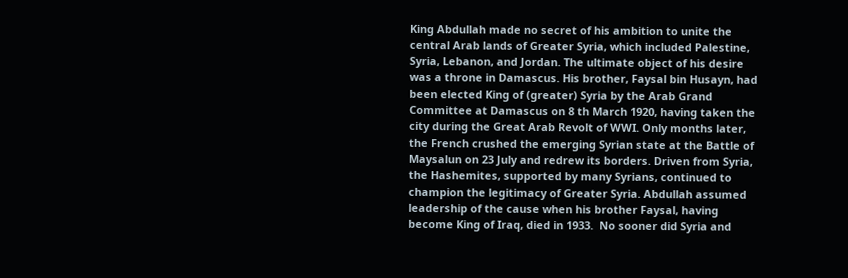King Abdullah made no secret of his ambition to unite the central Arab lands of Greater Syria, which included Palestine, Syria, Lebanon, and Jordan. The ultimate object of his desire was a throne in Damascus. His brother, Faysal bin Husayn, had been elected King of (greater) Syria by the Arab Grand Committee at Damascus on 8 th March 1920, having taken the city during the Great Arab Revolt of WWI. Only months later, the French crushed the emerging Syrian state at the Battle of Maysalun on 23 July and redrew its borders. Driven from Syria, the Hashemites, supported by many Syrians, continued to champion the legitimacy of Greater Syria. Abdullah assumed leadership of the cause when his brother Faysal, having become King of Iraq, died in 1933.  No sooner did Syria and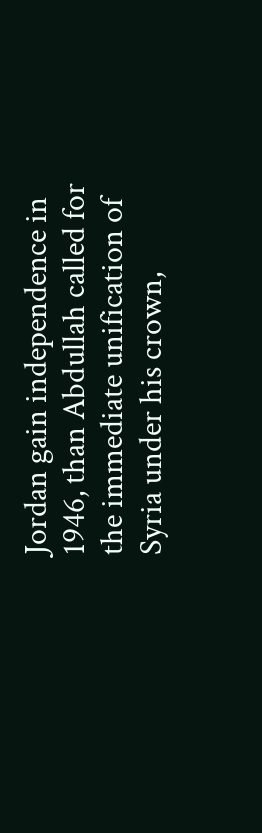Jordan gain independence in 1946, than Abdullah called for the immediate unification of Syria under his crown,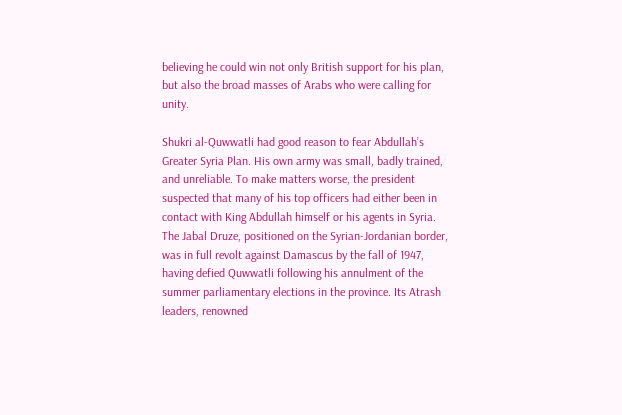believing he could win not only British support for his plan, but also the broad masses of Arabs who were calling for unity.

Shukri al-Quwwatli had good reason to fear Abdullah’s Greater Syria Plan. His own army was small, badly trained, and unreliable. To make matters worse, the president suspected that many of his top officers had either been in contact with King Abdullah himself or his agents in Syria. The Jabal Druze, positioned on the Syrian-Jordanian border, was in full revolt against Damascus by the fall of 1947, having defied Quwwatli following his annulment of the summer parliamentary elections in the province. Its Atrash leaders, renowned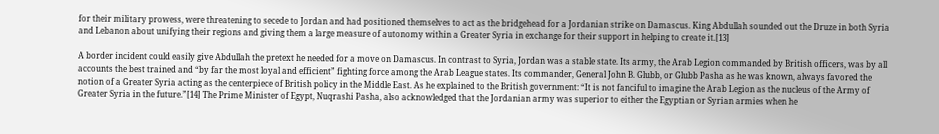for their military prowess, were threatening to secede to Jordan and had positioned themselves to act as the bridgehead for a Jordanian strike on Damascus. King Abdullah sounded out the Druze in both Syria and Lebanon about unifying their regions and giving them a large measure of autonomy within a Greater Syria in exchange for their support in helping to create it.[13]

A border incident could easily give Abdullah the pretext he needed for a move on Damascus. In contrast to Syria, Jordan was a stable state. Its army, the Arab Legion commanded by British officers, was by all accounts the best trained and “by far the most loyal and efficient” fighting force among the Arab League states. Its commander, General John B. Glubb, or Glubb Pasha as he was known, always favored the notion of a Greater Syria acting as the centerpiece of British policy in the Middle East. As he explained to the British government: “It is not fanciful to imagine the Arab Legion as the nucleus of the Army of Greater Syria in the future.”[14] The Prime Minister of Egypt, Nuqrashi Pasha, also acknowledged that the Jordanian army was superior to either the Egyptian or Syrian armies when he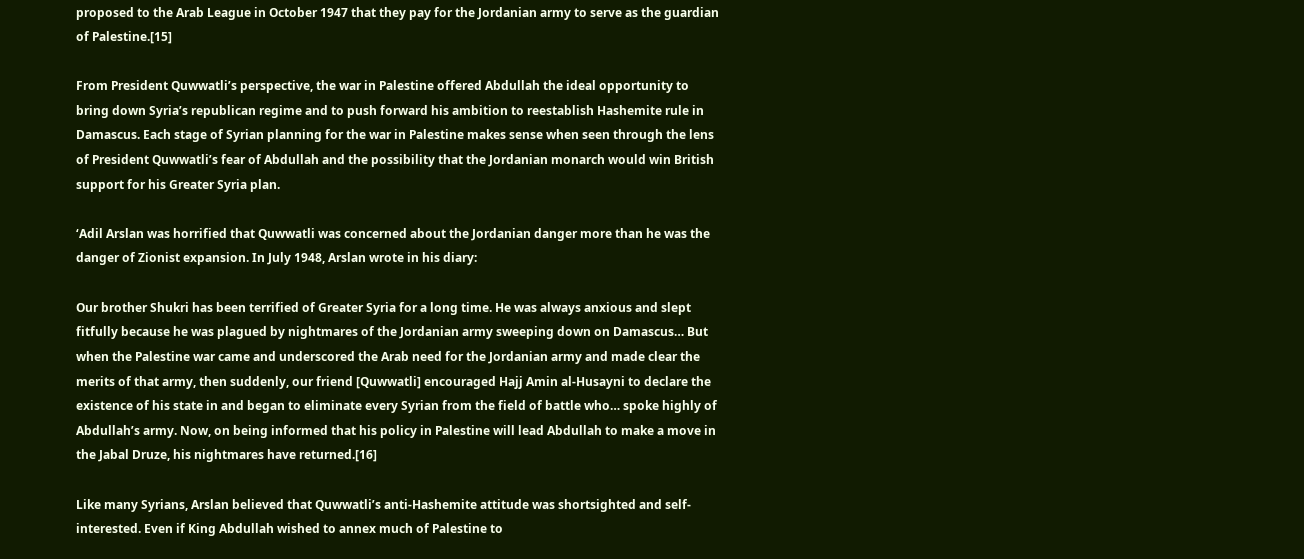proposed to the Arab League in October 1947 that they pay for the Jordanian army to serve as the guardian of Palestine.[15]

From President Quwwatli’s perspective, the war in Palestine offered Abdullah the ideal opportunity to bring down Syria’s republican regime and to push forward his ambition to reestablish Hashemite rule in Damascus. Each stage of Syrian planning for the war in Palestine makes sense when seen through the lens of President Quwwatli’s fear of Abdullah and the possibility that the Jordanian monarch would win British support for his Greater Syria plan.

‘Adil Arslan was horrified that Quwwatli was concerned about the Jordanian danger more than he was the danger of Zionist expansion. In July 1948, Arslan wrote in his diary:

Our brother Shukri has been terrified of Greater Syria for a long time. He was always anxious and slept fitfully because he was plagued by nightmares of the Jordanian army sweeping down on Damascus… But when the Palestine war came and underscored the Arab need for the Jordanian army and made clear the merits of that army, then suddenly, our friend [Quwwatli] encouraged Hajj Amin al-Husayni to declare the existence of his state in and began to eliminate every Syrian from the field of battle who… spoke highly of Abdullah’s army. Now, on being informed that his policy in Palestine will lead Abdullah to make a move in the Jabal Druze, his nightmares have returned.[16]

Like many Syrians, Arslan believed that Quwwatli’s anti-Hashemite attitude was shortsighted and self-interested. Even if King Abdullah wished to annex much of Palestine to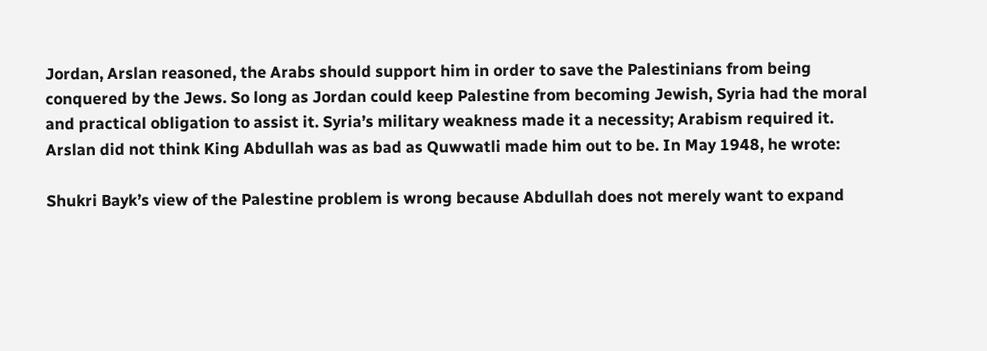Jordan, Arslan reasoned, the Arabs should support him in order to save the Palestinians from being conquered by the Jews. So long as Jordan could keep Palestine from becoming Jewish, Syria had the moral and practical obligation to assist it. Syria’s military weakness made it a necessity; Arabism required it. Arslan did not think King Abdullah was as bad as Quwwatli made him out to be. In May 1948, he wrote:

Shukri Bayk’s view of the Palestine problem is wrong because Abdullah does not merely want to expand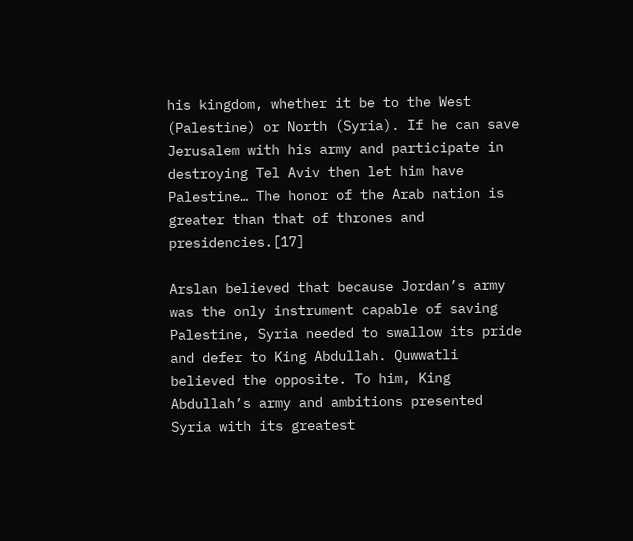his kingdom, whether it be to the West (Palestine) or North (Syria). If he can save Jerusalem with his army and participate in destroying Tel Aviv then let him have Palestine… The honor of the Arab nation is greater than that of thrones and presidencies.[17]

Arslan believed that because Jordan’s army was the only instrument capable of saving Palestine, Syria needed to swallow its pride and defer to King Abdullah. Quwwatli believed the opposite. To him, King Abdullah’s army and ambitions presented Syria with its greatest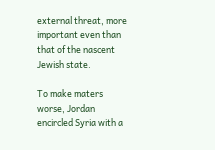external threat, more important even than that of the nascent Jewish state.

To make maters worse, Jordan encircled Syria with a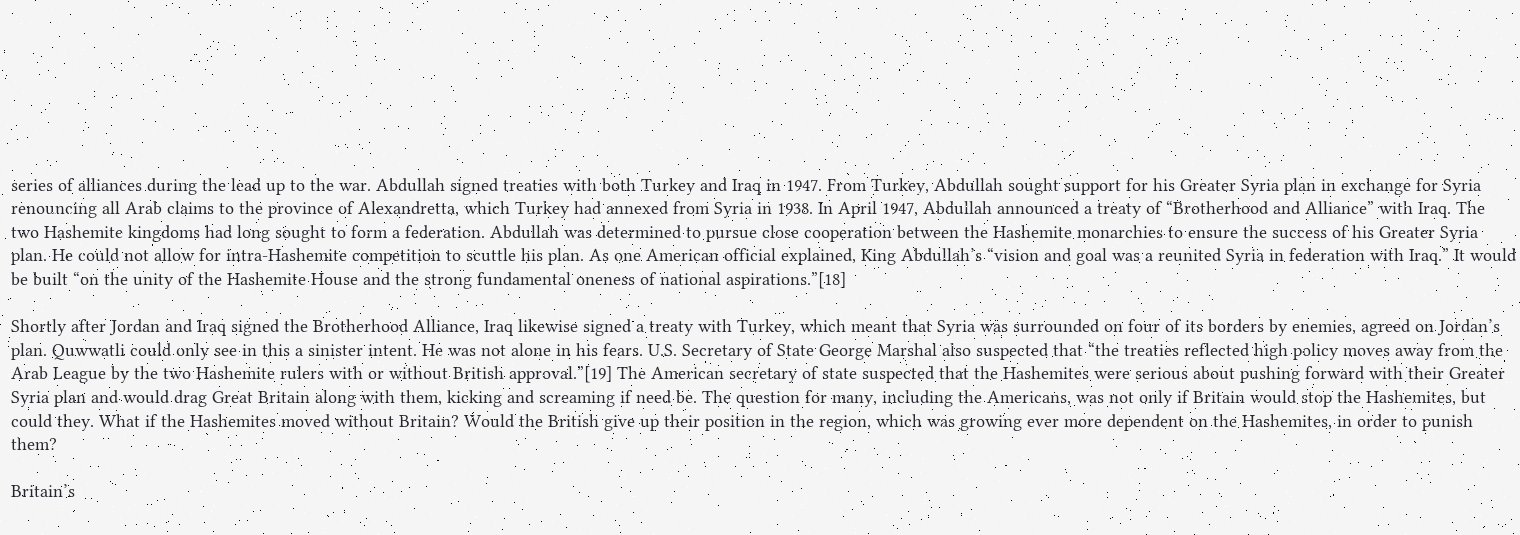series of alliances during the lead up to the war. Abdullah signed treaties with both Turkey and Iraq in 1947. From Turkey, Abdullah sought support for his Greater Syria plan in exchange for Syria renouncing all Arab claims to the province of Alexandretta, which Turkey had annexed from Syria in 1938. In April 1947, Abdullah announced a treaty of “Brotherhood and Alliance” with Iraq. The two Hashemite kingdoms had long sought to form a federation. Abdullah was determined to pursue close cooperation between the Hashemite monarchies to ensure the success of his Greater Syria plan. He could not allow for intra-Hashemite competition to scuttle his plan. As one American official explained, King Abdullah’s “vision and goal was a reunited Syria in federation with Iraq.” It would be built “on the unity of the Hashemite House and the strong fundamental oneness of national aspirations.”[18]

Shortly after Jordan and Iraq signed the Brotherhood Alliance, Iraq likewise signed a treaty with Turkey, which meant that Syria was surrounded on four of its borders by enemies, agreed on Jordan’s plan. Quwwatli could only see in this a sinister intent. He was not alone in his fears. U.S. Secretary of State George Marshal also suspected that “the treaties reflected high policy moves away from the Arab League by the two Hashemite rulers with or without British approval.”[19] The American secretary of state suspected that the Hashemites were serious about pushing forward with their Greater Syria plan and would drag Great Britain along with them, kicking and screaming if need be. The question for many, including the Americans, was not only if Britain would stop the Hashemites, but could they. What if the Hashemites moved without Britain? Would the British give up their position in the region, which was growing ever more dependent on the Hashemites, in order to punish them?

Britain’s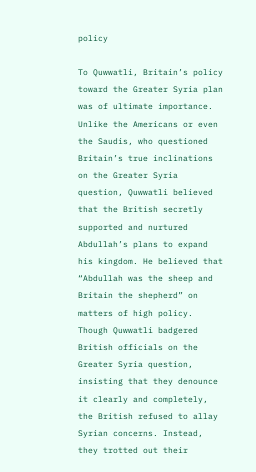policy

To Quwwatli, Britain’s policy toward the Greater Syria plan was of ultimate importance. Unlike the Americans or even the Saudis, who questioned Britain’s true inclinations on the Greater Syria question, Quwwatli believed that the British secretly supported and nurtured Abdullah’s plans to expand his kingdom. He believed that “Abdullah was the sheep and Britain the shepherd” on matters of high policy. Though Quwwatli badgered British officials on the Greater Syria question, insisting that they denounce it clearly and completely, the British refused to allay Syrian concerns. Instead, they trotted out their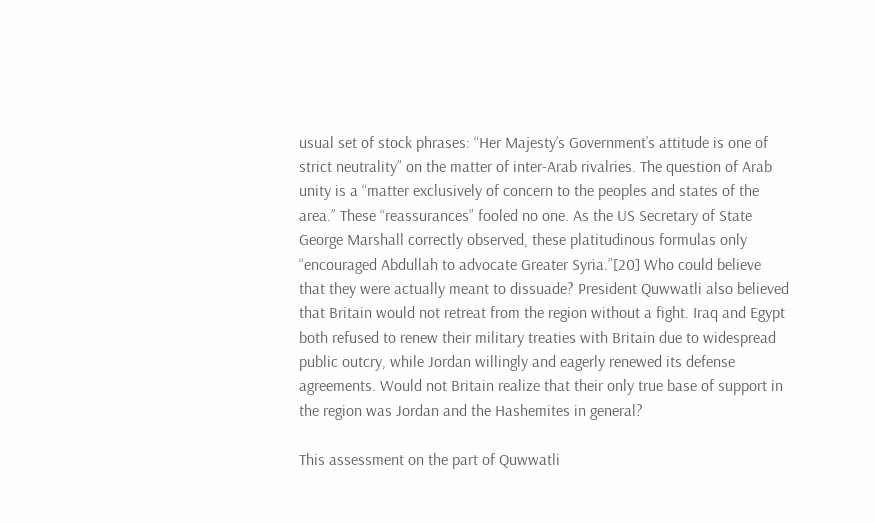usual set of stock phrases: “Her Majesty’s Government’s attitude is one of strict neutrality” on the matter of inter-Arab rivalries. The question of Arab unity is a “matter exclusively of concern to the peoples and states of the area.” These “reassurances” fooled no one. As the US Secretary of State George Marshall correctly observed, these platitudinous formulas only “encouraged Abdullah to advocate Greater Syria.”[20] Who could believe that they were actually meant to dissuade? President Quwwatli also believed that Britain would not retreat from the region without a fight. Iraq and Egypt both refused to renew their military treaties with Britain due to widespread public outcry, while Jordan willingly and eagerly renewed its defense agreements. Would not Britain realize that their only true base of support in the region was Jordan and the Hashemites in general?

This assessment on the part of Quwwatli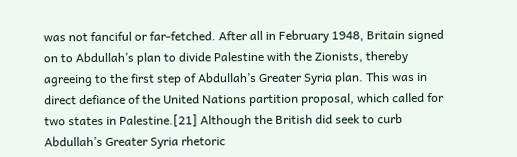was not fanciful or far-fetched. After all in February 1948, Britain signed on to Abdullah’s plan to divide Palestine with the Zionists, thereby agreeing to the first step of Abdullah’s Greater Syria plan. This was in direct defiance of the United Nations partition proposal, which called for two states in Palestine.[21] Although the British did seek to curb Abdullah’s Greater Syria rhetoric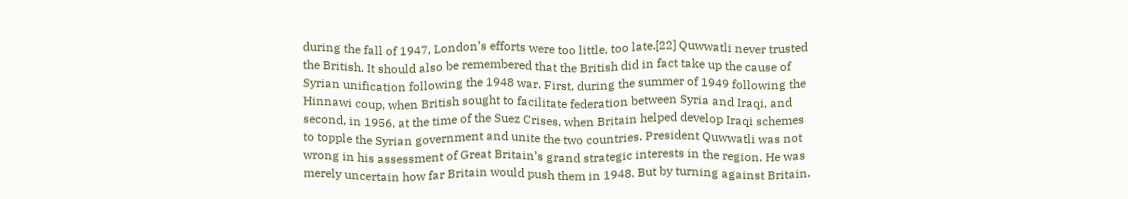during the fall of 1947, London’s efforts were too little, too late.[22] Quwwatli never trusted the British. It should also be remembered that the British did in fact take up the cause of Syrian unification following the 1948 war. First, during the summer of 1949 following the Hinnawi coup, when British sought to facilitate federation between Syria and Iraqi, and second, in 1956, at the time of the Suez Crises, when Britain helped develop Iraqi schemes to topple the Syrian government and unite the two countries. President Quwwatli was not wrong in his assessment of Great Britain’s grand strategic interests in the region. He was merely uncertain how far Britain would push them in 1948. But by turning against Britain,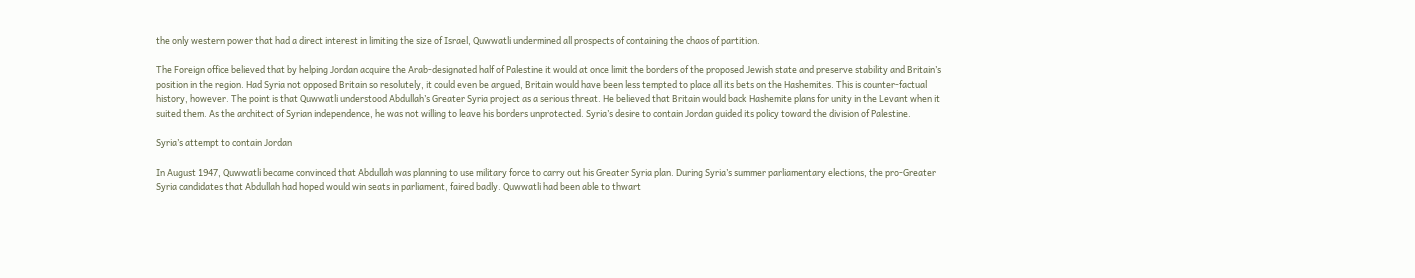the only western power that had a direct interest in limiting the size of Israel, Quwwatli undermined all prospects of containing the chaos of partition.

The Foreign office believed that by helping Jordan acquire the Arab-designated half of Palestine it would at once limit the borders of the proposed Jewish state and preserve stability and Britain’s position in the region. Had Syria not opposed Britain so resolutely, it could even be argued, Britain would have been less tempted to place all its bets on the Hashemites. This is counter-factual history, however. The point is that Quwwatli understood Abdullah’s Greater Syria project as a serious threat. He believed that Britain would back Hashemite plans for unity in the Levant when it suited them. As the architect of Syrian independence, he was not willing to leave his borders unprotected. Syria’s desire to contain Jordan guided its policy toward the division of Palestine.

Syria’s attempt to contain Jordan

In August 1947, Quwwatli became convinced that Abdullah was planning to use military force to carry out his Greater Syria plan. During Syria’s summer parliamentary elections, the pro-Greater Syria candidates that Abdullah had hoped would win seats in parliament, faired badly. Quwwatli had been able to thwart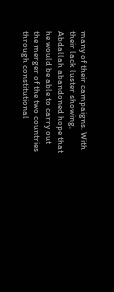many of their campaigns. With their lack luster showing, Abdallah abandoned hope that he would be able to carry out the merger of the two countries through constitutional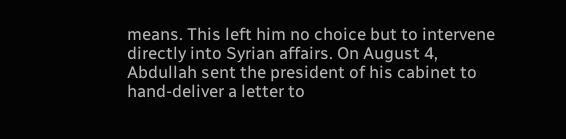means. This left him no choice but to intervene directly into Syrian affairs. On August 4, Abdullah sent the president of his cabinet to hand-deliver a letter to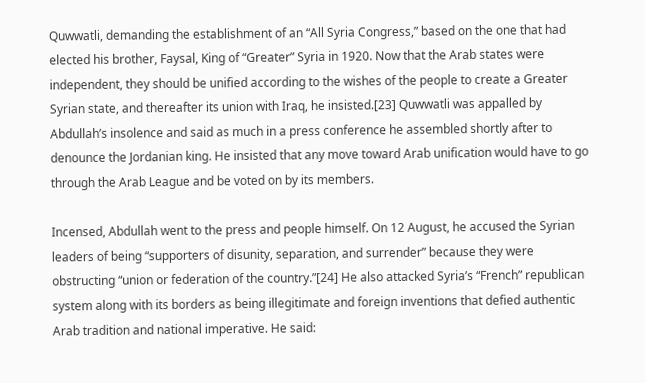Quwwatli, demanding the establishment of an “All Syria Congress,” based on the one that had elected his brother, Faysal, King of “Greater” Syria in 1920. Now that the Arab states were independent, they should be unified according to the wishes of the people to create a Greater Syrian state, and thereafter its union with Iraq, he insisted.[23] Quwwatli was appalled by Abdullah’s insolence and said as much in a press conference he assembled shortly after to denounce the Jordanian king. He insisted that any move toward Arab unification would have to go through the Arab League and be voted on by its members.

Incensed, Abdullah went to the press and people himself. On 12 August, he accused the Syrian leaders of being “supporters of disunity, separation, and surrender” because they were obstructing “union or federation of the country.”[24] He also attacked Syria’s “French” republican system along with its borders as being illegitimate and foreign inventions that defied authentic Arab tradition and national imperative. He said: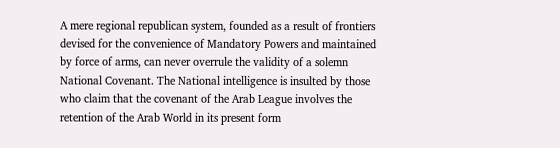A mere regional republican system, founded as a result of frontiers devised for the convenience of Mandatory Powers and maintained by force of arms, can never overrule the validity of a solemn National Covenant. The National intelligence is insulted by those who claim that the covenant of the Arab League involves the retention of the Arab World in its present form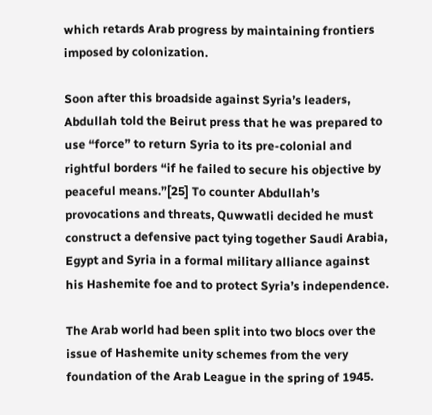which retards Arab progress by maintaining frontiers imposed by colonization.

Soon after this broadside against Syria’s leaders, Abdullah told the Beirut press that he was prepared to use “force” to return Syria to its pre-colonial and rightful borders “if he failed to secure his objective by peaceful means.”[25] To counter Abdullah’s provocations and threats, Quwwatli decided he must construct a defensive pact tying together Saudi Arabia, Egypt and Syria in a formal military alliance against his Hashemite foe and to protect Syria’s independence.

The Arab world had been split into two blocs over the issue of Hashemite unity schemes from the very foundation of the Arab League in the spring of 1945.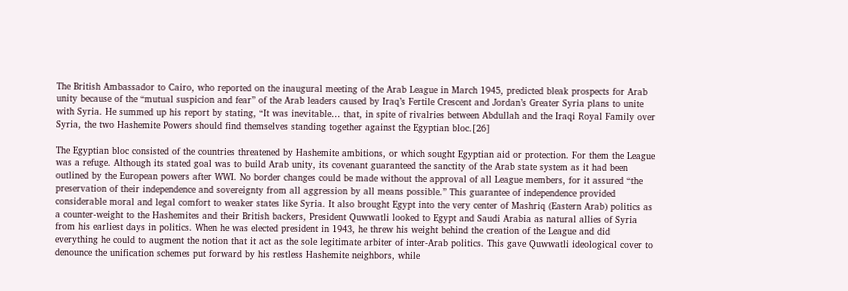The British Ambassador to Cairo, who reported on the inaugural meeting of the Arab League in March 1945, predicted bleak prospects for Arab unity because of the “mutual suspicion and fear” of the Arab leaders caused by Iraq’s Fertile Crescent and Jordan’s Greater Syria plans to unite with Syria. He summed up his report by stating, “It was inevitable… that, in spite of rivalries between Abdullah and the Iraqi Royal Family over Syria, the two Hashemite Powers should find themselves standing together against the Egyptian bloc.[26]

The Egyptian bloc consisted of the countries threatened by Hashemite ambitions, or which sought Egyptian aid or protection. For them the League was a refuge. Although its stated goal was to build Arab unity, its covenant guaranteed the sanctity of the Arab state system as it had been outlined by the European powers after WWI. No border changes could be made without the approval of all League members, for it assured “the preservation of their independence and sovereignty from all aggression by all means possible.” This guarantee of independence provided considerable moral and legal comfort to weaker states like Syria. It also brought Egypt into the very center of Mashriq (Eastern Arab) politics as a counter-weight to the Hashemites and their British backers, President Quwwatli looked to Egypt and Saudi Arabia as natural allies of Syria from his earliest days in politics. When he was elected president in 1943, he threw his weight behind the creation of the League and did everything he could to augment the notion that it act as the sole legitimate arbiter of inter-Arab politics. This gave Quwwatli ideological cover to denounce the unification schemes put forward by his restless Hashemite neighbors, while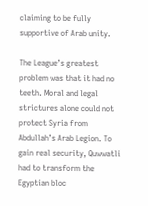claiming to be fully supportive of Arab unity.

The League’s greatest problem was that it had no teeth. Moral and legal strictures alone could not protect Syria from Abdullah’s Arab Legion. To gain real security, Quwwatli had to transform the Egyptian bloc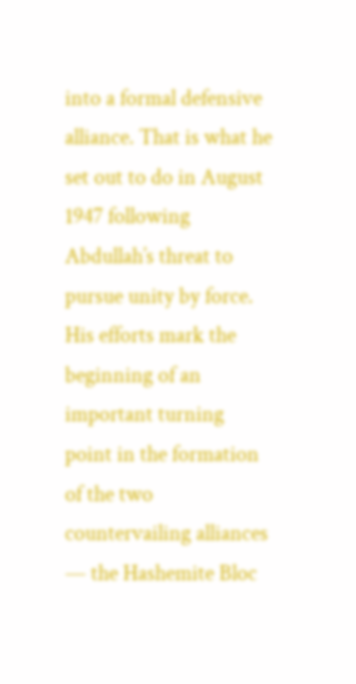into a formal defensive alliance. That is what he set out to do in August 1947 following Abdullah’s threat to pursue unity by force. His efforts mark the beginning of an important turning point in the formation of the two countervailing alliances — the Hashemite Bloc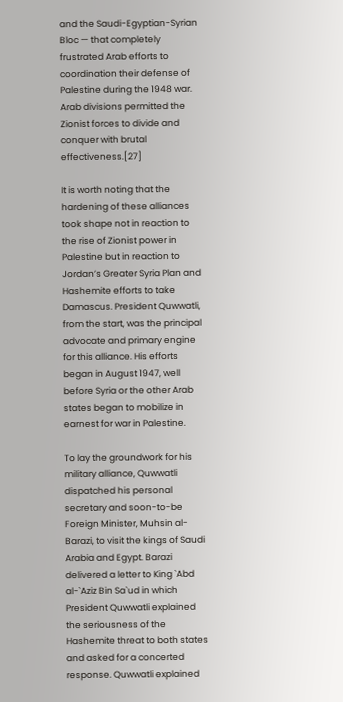and the Saudi-Egyptian-Syrian Bloc — that completely frustrated Arab efforts to coordination their defense of Palestine during the 1948 war. Arab divisions permitted the Zionist forces to divide and conquer with brutal effectiveness.[27]

It is worth noting that the hardening of these alliances took shape not in reaction to the rise of Zionist power in Palestine but in reaction to Jordan’s Greater Syria Plan and Hashemite efforts to take Damascus. President Quwwatli, from the start, was the principal advocate and primary engine for this alliance. His efforts began in August 1947, well before Syria or the other Arab states began to mobilize in earnest for war in Palestine.

To lay the groundwork for his military alliance, Quwwatli dispatched his personal secretary and soon-to-be Foreign Minister, Muhsin al-Barazi, to visit the kings of Saudi Arabia and Egypt. Barazi delivered a letter to King `Abd al-`Aziz Bin Sa`ud in which President Quwwatli explained the seriousness of the Hashemite threat to both states and asked for a concerted response. Quwwatli explained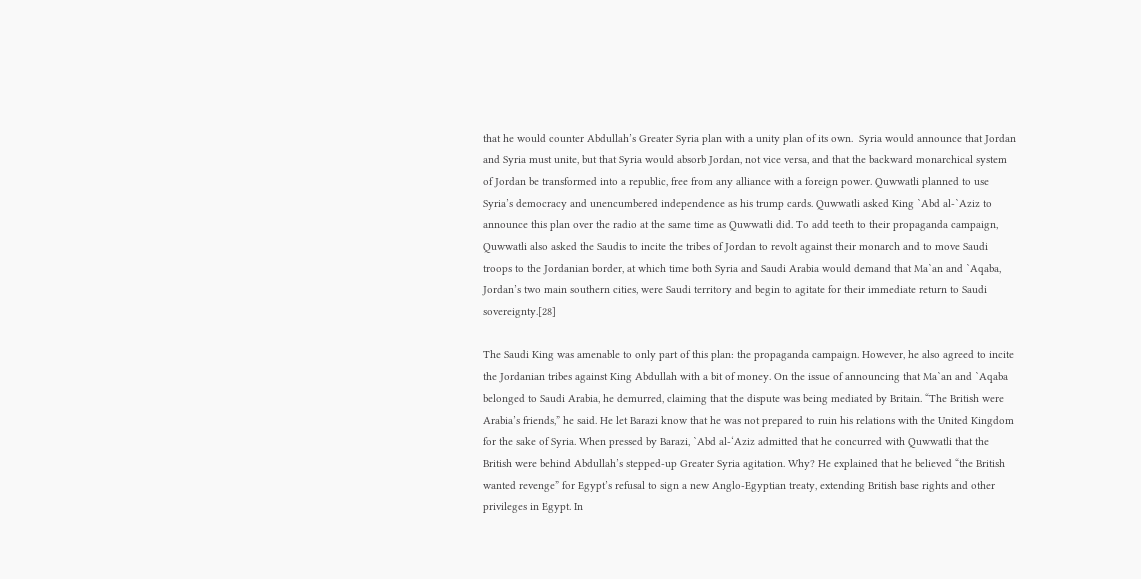that he would counter Abdullah’s Greater Syria plan with a unity plan of its own.  Syria would announce that Jordan and Syria must unite, but that Syria would absorb Jordan, not vice versa, and that the backward monarchical system of Jordan be transformed into a republic, free from any alliance with a foreign power. Quwwatli planned to use Syria’s democracy and unencumbered independence as his trump cards. Quwwatli asked King `Abd al-`Aziz to announce this plan over the radio at the same time as Quwwatli did. To add teeth to their propaganda campaign, Quwwatli also asked the Saudis to incite the tribes of Jordan to revolt against their monarch and to move Saudi troops to the Jordanian border, at which time both Syria and Saudi Arabia would demand that Ma`an and `Aqaba, Jordan’s two main southern cities, were Saudi territory and begin to agitate for their immediate return to Saudi sovereignty.[28]

The Saudi King was amenable to only part of this plan: the propaganda campaign. However, he also agreed to incite the Jordanian tribes against King Abdullah with a bit of money. On the issue of announcing that Ma`an and `Aqaba belonged to Saudi Arabia, he demurred, claiming that the dispute was being mediated by Britain. “The British were Arabia’s friends,” he said. He let Barazi know that he was not prepared to ruin his relations with the United Kingdom for the sake of Syria. When pressed by Barazi, `Abd al-‘Aziz admitted that he concurred with Quwwatli that the British were behind Abdullah’s stepped-up Greater Syria agitation. Why? He explained that he believed “the British wanted revenge” for Egypt’s refusal to sign a new Anglo-Egyptian treaty, extending British base rights and other privileges in Egypt. In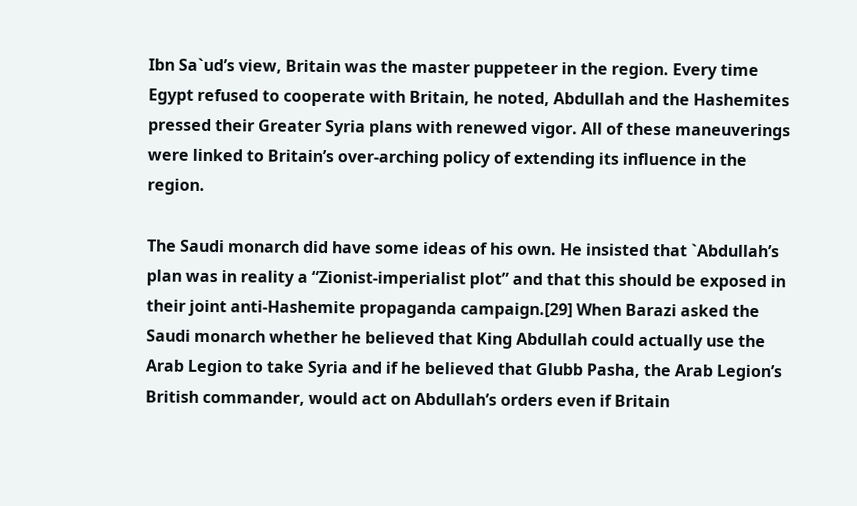Ibn Sa`ud’s view, Britain was the master puppeteer in the region. Every time Egypt refused to cooperate with Britain, he noted, Abdullah and the Hashemites pressed their Greater Syria plans with renewed vigor. All of these maneuverings were linked to Britain’s over-arching policy of extending its influence in the region.

The Saudi monarch did have some ideas of his own. He insisted that `Abdullah’s plan was in reality a “Zionist-imperialist plot” and that this should be exposed in their joint anti-Hashemite propaganda campaign.[29] When Barazi asked the Saudi monarch whether he believed that King Abdullah could actually use the Arab Legion to take Syria and if he believed that Glubb Pasha, the Arab Legion’s British commander, would act on Abdullah’s orders even if Britain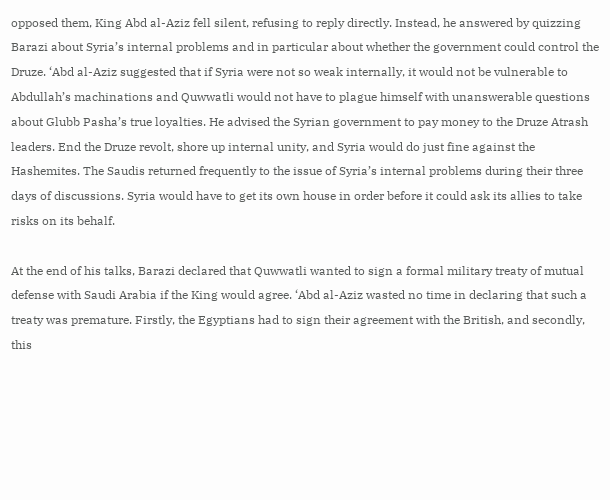opposed them, King Abd al-Aziz fell silent, refusing to reply directly. Instead, he answered by quizzing Barazi about Syria’s internal problems and in particular about whether the government could control the Druze. ‘Abd al-Aziz suggested that if Syria were not so weak internally, it would not be vulnerable to Abdullah’s machinations and Quwwatli would not have to plague himself with unanswerable questions about Glubb Pasha’s true loyalties. He advised the Syrian government to pay money to the Druze Atrash leaders. End the Druze revolt, shore up internal unity, and Syria would do just fine against the Hashemites. The Saudis returned frequently to the issue of Syria’s internal problems during their three days of discussions. Syria would have to get its own house in order before it could ask its allies to take risks on its behalf.

At the end of his talks, Barazi declared that Quwwatli wanted to sign a formal military treaty of mutual defense with Saudi Arabia if the King would agree. ‘Abd al-Aziz wasted no time in declaring that such a treaty was premature. Firstly, the Egyptians had to sign their agreement with the British, and secondly, this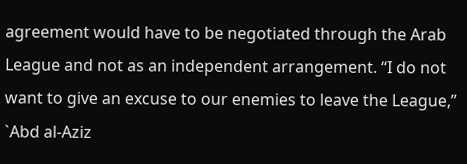agreement would have to be negotiated through the Arab League and not as an independent arrangement. “I do not want to give an excuse to our enemies to leave the League,” `Abd al-Aziz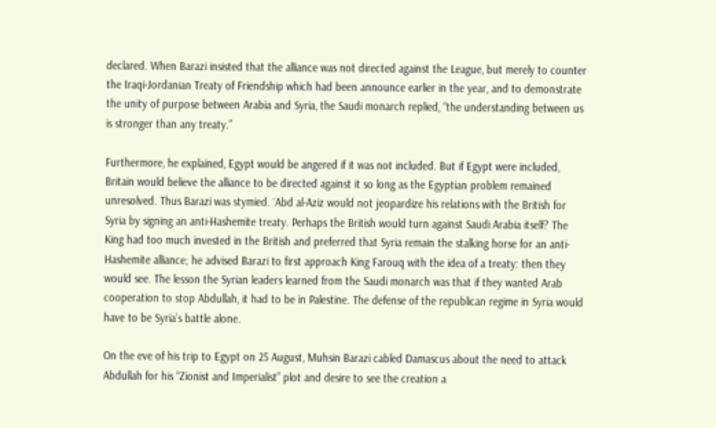declared. When Barazi insisted that the alliance was not directed against the League, but merely to counter the Iraqi-Jordanian Treaty of Friendship which had been announce earlier in the year, and to demonstrate the unity of purpose between Arabia and Syria, the Saudi monarch replied, “the understanding between us is stronger than any treaty.”

Furthermore, he explained, Egypt would be angered if it was not included. But if Egypt were included, Britain would believe the alliance to be directed against it so long as the Egyptian problem remained unresolved. Thus Barazi was stymied. `Abd al-Aziz would not jeopardize his relations with the British for Syria by signing an anti-Hashemite treaty. Perhaps the British would turn against Saudi Arabia itself? The King had too much invested in the British and preferred that Syria remain the stalking horse for an anti-Hashemite alliance; he advised Barazi to first approach King Farouq with the idea of a treaty: then they would see. The lesson the Syrian leaders learned from the Saudi monarch was that if they wanted Arab cooperation to stop Abdullah, it had to be in Palestine. The defense of the republican regime in Syria would have to be Syria’s battle alone.

On the eve of his trip to Egypt on 25 August, Muhsin Barazi cabled Damascus about the need to attack Abdullah for his “Zionist and Imperialist” plot and desire to see the creation a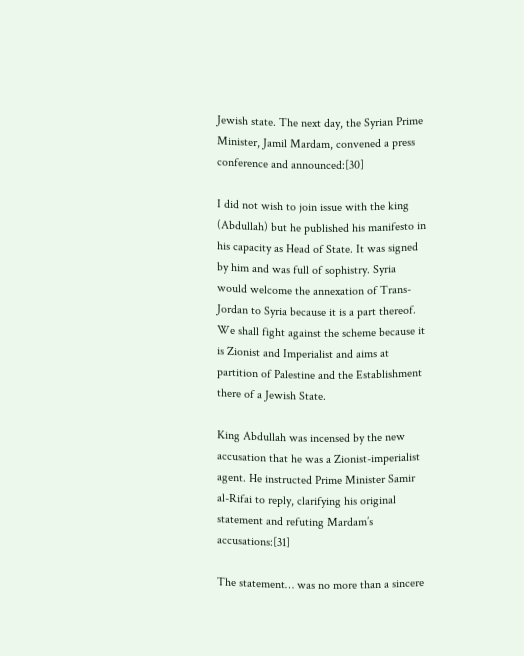Jewish state. The next day, the Syrian Prime Minister, Jamil Mardam, convened a press conference and announced:[30]

I did not wish to join issue with the king (Abdullah) but he published his manifesto in his capacity as Head of State. It was signed by him and was full of sophistry. Syria would welcome the annexation of Trans-Jordan to Syria because it is a part thereof. We shall fight against the scheme because it is Zionist and Imperialist and aims at partition of Palestine and the Establishment there of a Jewish State.

King Abdullah was incensed by the new accusation that he was a Zionist-imperialist agent. He instructed Prime Minister Samir al-Rifai to reply, clarifying his original statement and refuting Mardam’s accusations:[31]

The statement… was no more than a sincere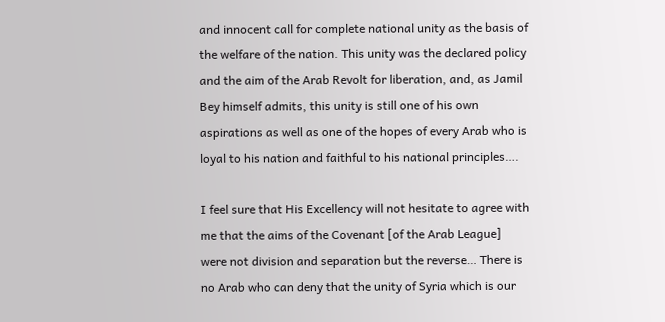and innocent call for complete national unity as the basis of the welfare of the nation. This unity was the declared policy and the aim of the Arab Revolt for liberation, and, as Jamil Bey himself admits, this unity is still one of his own aspirations as well as one of the hopes of every Arab who is loyal to his nation and faithful to his national principles….

I feel sure that His Excellency will not hesitate to agree with me that the aims of the Covenant [of the Arab League] were not division and separation but the reverse… There is no Arab who can deny that the unity of Syria which is our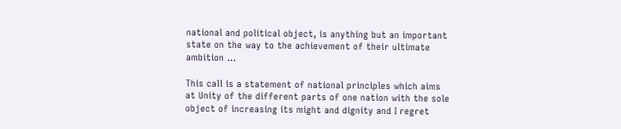national and political object, is anything but an important state on the way to the achievement of their ultimate ambition …

This call is a statement of national principles which aims at Unity of the different parts of one nation with the sole object of increasing its might and dignity and I regret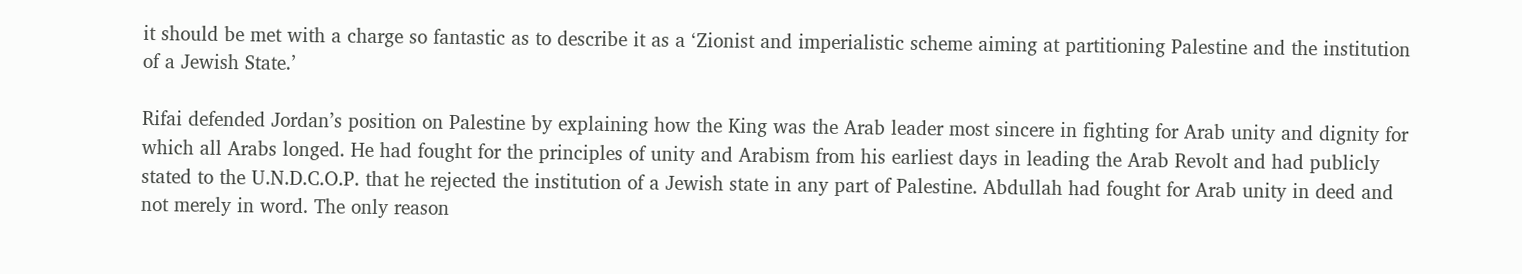it should be met with a charge so fantastic as to describe it as a ‘Zionist and imperialistic scheme aiming at partitioning Palestine and the institution of a Jewish State.’

Rifai defended Jordan’s position on Palestine by explaining how the King was the Arab leader most sincere in fighting for Arab unity and dignity for which all Arabs longed. He had fought for the principles of unity and Arabism from his earliest days in leading the Arab Revolt and had publicly stated to the U.N.D.C.O.P. that he rejected the institution of a Jewish state in any part of Palestine. Abdullah had fought for Arab unity in deed and not merely in word. The only reason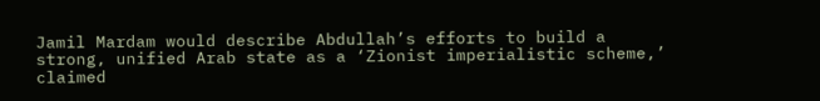Jamil Mardam would describe Abdullah’s efforts to build a strong, unified Arab state as a ‘Zionist imperialistic scheme,’ claimed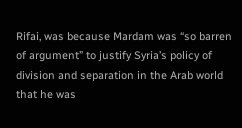Rifai, was because Mardam was “so barren of argument” to justify Syria’s policy of division and separation in the Arab world that he was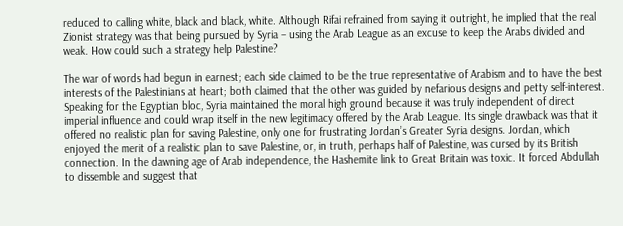reduced to calling white, black and black, white. Although Rifai refrained from saying it outright, he implied that the real Zionist strategy was that being pursued by Syria – using the Arab League as an excuse to keep the Arabs divided and weak. How could such a strategy help Palestine?

The war of words had begun in earnest; each side claimed to be the true representative of Arabism and to have the best interests of the Palestinians at heart; both claimed that the other was guided by nefarious designs and petty self-interest. Speaking for the Egyptian bloc, Syria maintained the moral high ground because it was truly independent of direct imperial influence and could wrap itself in the new legitimacy offered by the Arab League. Its single drawback was that it offered no realistic plan for saving Palestine, only one for frustrating Jordan’s Greater Syria designs. Jordan, which enjoyed the merit of a realistic plan to save Palestine, or, in truth, perhaps half of Palestine, was cursed by its British connection. In the dawning age of Arab independence, the Hashemite link to Great Britain was toxic. It forced Abdullah to dissemble and suggest that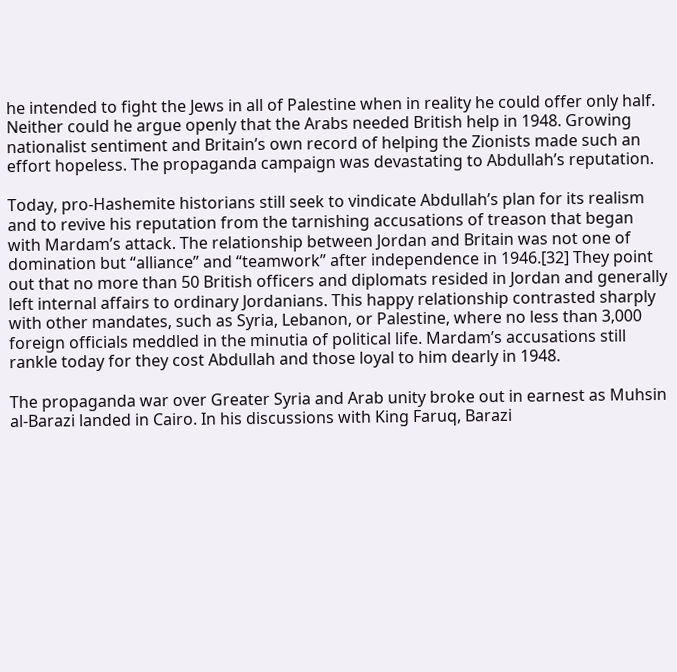he intended to fight the Jews in all of Palestine when in reality he could offer only half. Neither could he argue openly that the Arabs needed British help in 1948. Growing nationalist sentiment and Britain’s own record of helping the Zionists made such an effort hopeless. The propaganda campaign was devastating to Abdullah’s reputation.

Today, pro-Hashemite historians still seek to vindicate Abdullah’s plan for its realism and to revive his reputation from the tarnishing accusations of treason that began with Mardam’s attack. The relationship between Jordan and Britain was not one of domination but “alliance” and “teamwork” after independence in 1946.[32] They point out that no more than 50 British officers and diplomats resided in Jordan and generally left internal affairs to ordinary Jordanians. This happy relationship contrasted sharply with other mandates, such as Syria, Lebanon, or Palestine, where no less than 3,000 foreign officials meddled in the minutia of political life. Mardam’s accusations still rankle today for they cost Abdullah and those loyal to him dearly in 1948.

The propaganda war over Greater Syria and Arab unity broke out in earnest as Muhsin al-Barazi landed in Cairo. In his discussions with King Faruq, Barazi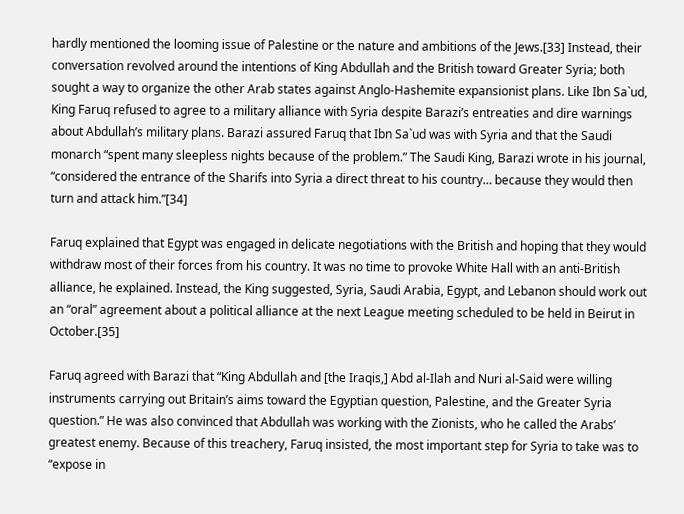hardly mentioned the looming issue of Palestine or the nature and ambitions of the Jews.[33] Instead, their conversation revolved around the intentions of King Abdullah and the British toward Greater Syria; both sought a way to organize the other Arab states against Anglo-Hashemite expansionist plans. Like Ibn Sa`ud, King Faruq refused to agree to a military alliance with Syria despite Barazi’s entreaties and dire warnings about Abdullah’s military plans. Barazi assured Faruq that Ibn Sa`ud was with Syria and that the Saudi monarch “spent many sleepless nights because of the problem.” The Saudi King, Barazi wrote in his journal, “considered the entrance of the Sharifs into Syria a direct threat to his country… because they would then turn and attack him.”[34]

Faruq explained that Egypt was engaged in delicate negotiations with the British and hoping that they would withdraw most of their forces from his country. It was no time to provoke White Hall with an anti-British alliance, he explained. Instead, the King suggested, Syria, Saudi Arabia, Egypt, and Lebanon should work out an “oral” agreement about a political alliance at the next League meeting scheduled to be held in Beirut in October.[35]

Faruq agreed with Barazi that “King Abdullah and [the Iraqis,] Abd al-Ilah and Nuri al-Said were willing instruments carrying out Britain’s aims toward the Egyptian question, Palestine, and the Greater Syria question.” He was also convinced that Abdullah was working with the Zionists, who he called the Arabs’ greatest enemy. Because of this treachery, Faruq insisted, the most important step for Syria to take was to “expose in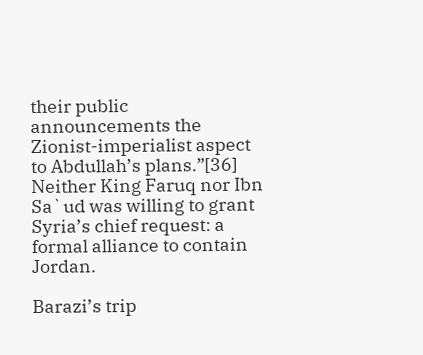their public announcements the Zionist-imperialist aspect to Abdullah’s plans.”[36] Neither King Faruq nor Ibn Sa`ud was willing to grant Syria’s chief request: a formal alliance to contain Jordan.

Barazi’s trip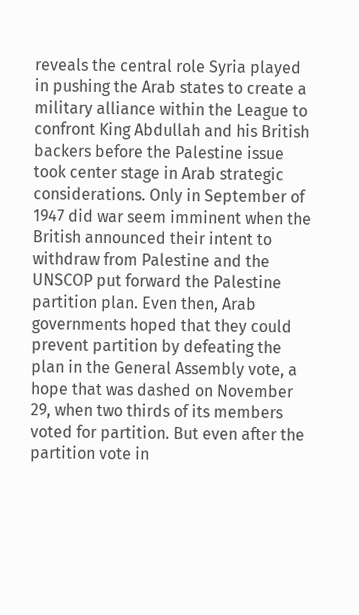reveals the central role Syria played in pushing the Arab states to create a military alliance within the League to confront King Abdullah and his British backers before the Palestine issue took center stage in Arab strategic considerations. Only in September of 1947 did war seem imminent when the British announced their intent to withdraw from Palestine and the UNSCOP put forward the Palestine partition plan. Even then, Arab governments hoped that they could prevent partition by defeating the plan in the General Assembly vote, a hope that was dashed on November 29, when two thirds of its members voted for partition. But even after the partition vote in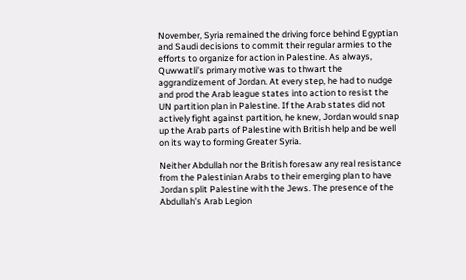November, Syria remained the driving force behind Egyptian and Saudi decisions to commit their regular armies to the efforts to organize for action in Palestine. As always, Quwwatli’s primary motive was to thwart the aggrandizement of Jordan. At every step, he had to nudge and prod the Arab league states into action to resist the UN partition plan in Palestine. If the Arab states did not actively fight against partition, he knew, Jordan would snap up the Arab parts of Palestine with British help and be well on its way to forming Greater Syria.

Neither Abdullah nor the British foresaw any real resistance from the Palestinian Arabs to their emerging plan to have Jordan split Palestine with the Jews. The presence of the Abdullah’s Arab Legion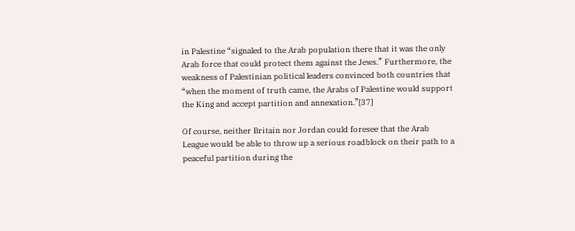in Palestine “signaled to the Arab population there that it was the only Arab force that could protect them against the Jews.” Furthermore, the weakness of Palestinian political leaders convinced both countries that “when the moment of truth came, the Arabs of Palestine would support the King and accept partition and annexation.”[37]

Of course, neither Britain nor Jordan could foresee that the Arab League would be able to throw up a serious roadblock on their path to a peaceful partition during the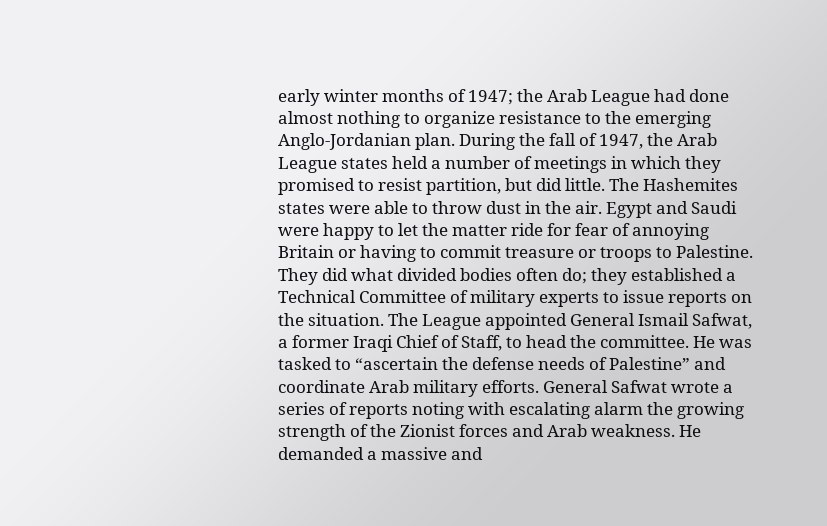early winter months of 1947; the Arab League had done almost nothing to organize resistance to the emerging Anglo-Jordanian plan. During the fall of 1947, the Arab League states held a number of meetings in which they promised to resist partition, but did little. The Hashemites states were able to throw dust in the air. Egypt and Saudi were happy to let the matter ride for fear of annoying Britain or having to commit treasure or troops to Palestine. They did what divided bodies often do; they established a Technical Committee of military experts to issue reports on the situation. The League appointed General Ismail Safwat, a former Iraqi Chief of Staff, to head the committee. He was tasked to “ascertain the defense needs of Palestine” and coordinate Arab military efforts. General Safwat wrote a series of reports noting with escalating alarm the growing strength of the Zionist forces and Arab weakness. He demanded a massive and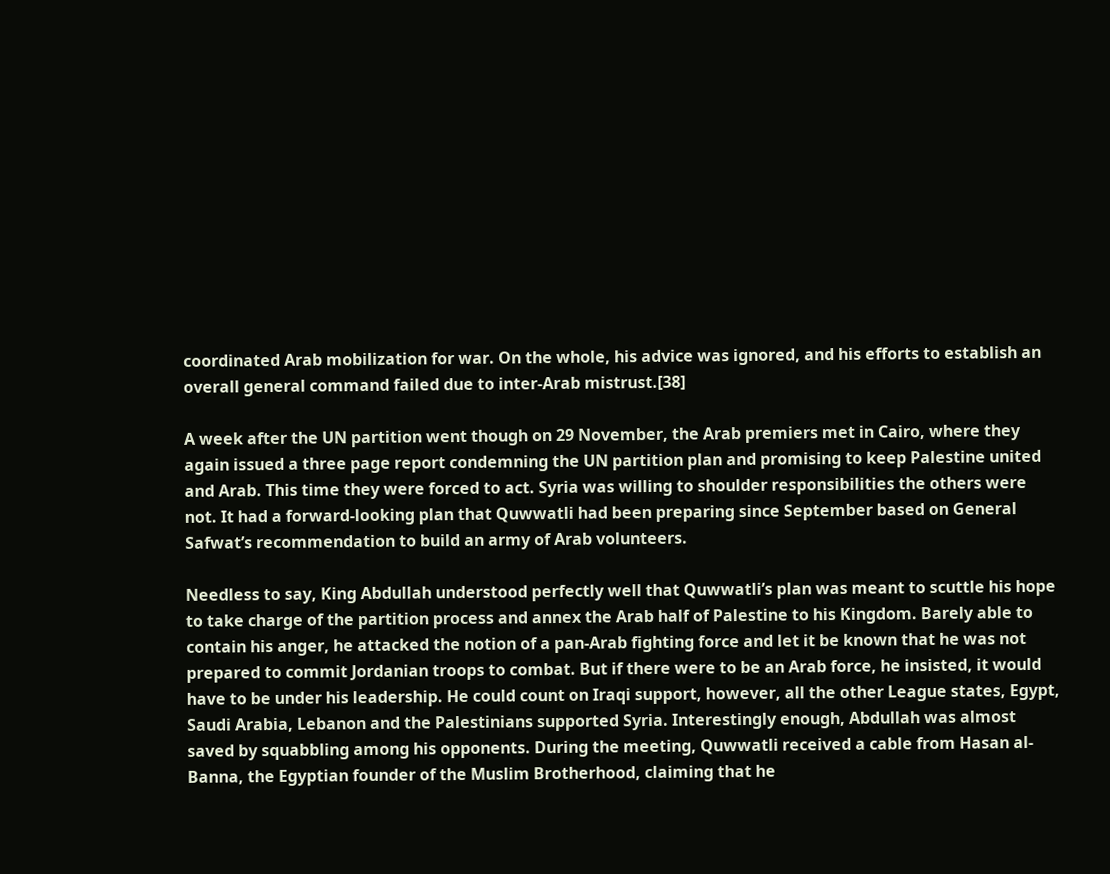coordinated Arab mobilization for war. On the whole, his advice was ignored, and his efforts to establish an overall general command failed due to inter-Arab mistrust.[38]

A week after the UN partition went though on 29 November, the Arab premiers met in Cairo, where they again issued a three page report condemning the UN partition plan and promising to keep Palestine united and Arab. This time they were forced to act. Syria was willing to shoulder responsibilities the others were not. It had a forward-looking plan that Quwwatli had been preparing since September based on General Safwat’s recommendation to build an army of Arab volunteers.

Needless to say, King Abdullah understood perfectly well that Quwwatli’s plan was meant to scuttle his hope to take charge of the partition process and annex the Arab half of Palestine to his Kingdom. Barely able to contain his anger, he attacked the notion of a pan-Arab fighting force and let it be known that he was not prepared to commit Jordanian troops to combat. But if there were to be an Arab force, he insisted, it would have to be under his leadership. He could count on Iraqi support, however, all the other League states, Egypt, Saudi Arabia, Lebanon and the Palestinians supported Syria. Interestingly enough, Abdullah was almost saved by squabbling among his opponents. During the meeting, Quwwatli received a cable from Hasan al-Banna, the Egyptian founder of the Muslim Brotherhood, claiming that he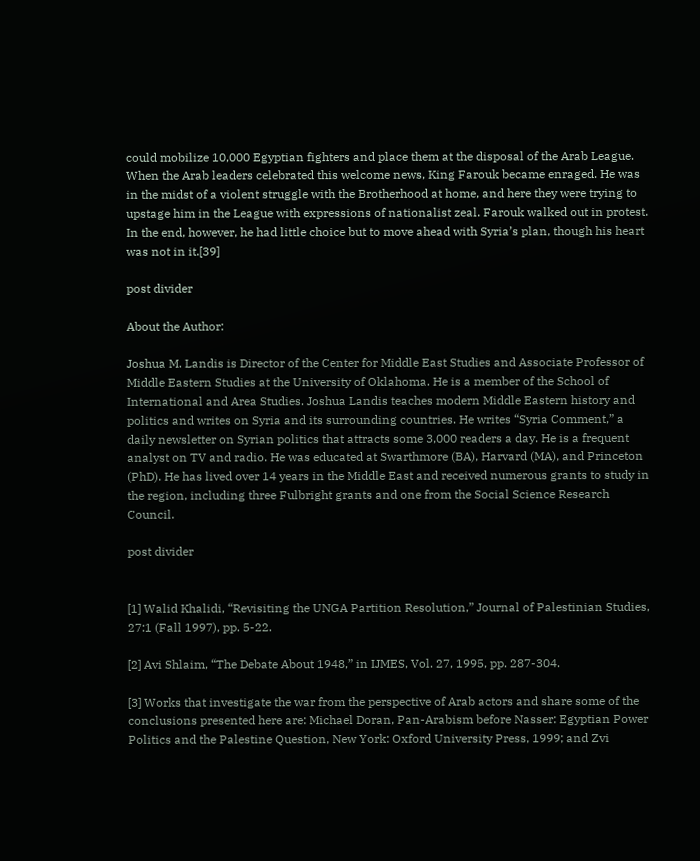could mobilize 10,000 Egyptian fighters and place them at the disposal of the Arab League. When the Arab leaders celebrated this welcome news, King Farouk became enraged. He was in the midst of a violent struggle with the Brotherhood at home, and here they were trying to upstage him in the League with expressions of nationalist zeal. Farouk walked out in protest. In the end, however, he had little choice but to move ahead with Syria’s plan, though his heart was not in it.[39]

post divider

About the Author:

Joshua M. Landis is Director of the Center for Middle East Studies and Associate Professor of Middle Eastern Studies at the University of Oklahoma. He is a member of the School of International and Area Studies. Joshua Landis teaches modern Middle Eastern history and politics and writes on Syria and its surrounding countries. He writes “Syria Comment,” a daily newsletter on Syrian politics that attracts some 3,000 readers a day. He is a frequent analyst on TV and radio. He was educated at Swarthmore (BA), Harvard (MA), and Princeton (PhD). He has lived over 14 years in the Middle East and received numerous grants to study in the region, including three Fulbright grants and one from the Social Science Research Council.

post divider


[1] Walid Khalidi, “Revisiting the UNGA Partition Resolution,” Journal of Palestinian Studies, 27:1 (Fall 1997), pp. 5-22.

[2] Avi Shlaim, “The Debate About 1948,” in IJMES, Vol. 27, 1995, pp. 287-304.

[3] Works that investigate the war from the perspective of Arab actors and share some of the conclusions presented here are: Michael Doran, Pan-Arabism before Nasser: Egyptian Power Politics and the Palestine Question, New York: Oxford University Press, 1999; and Zvi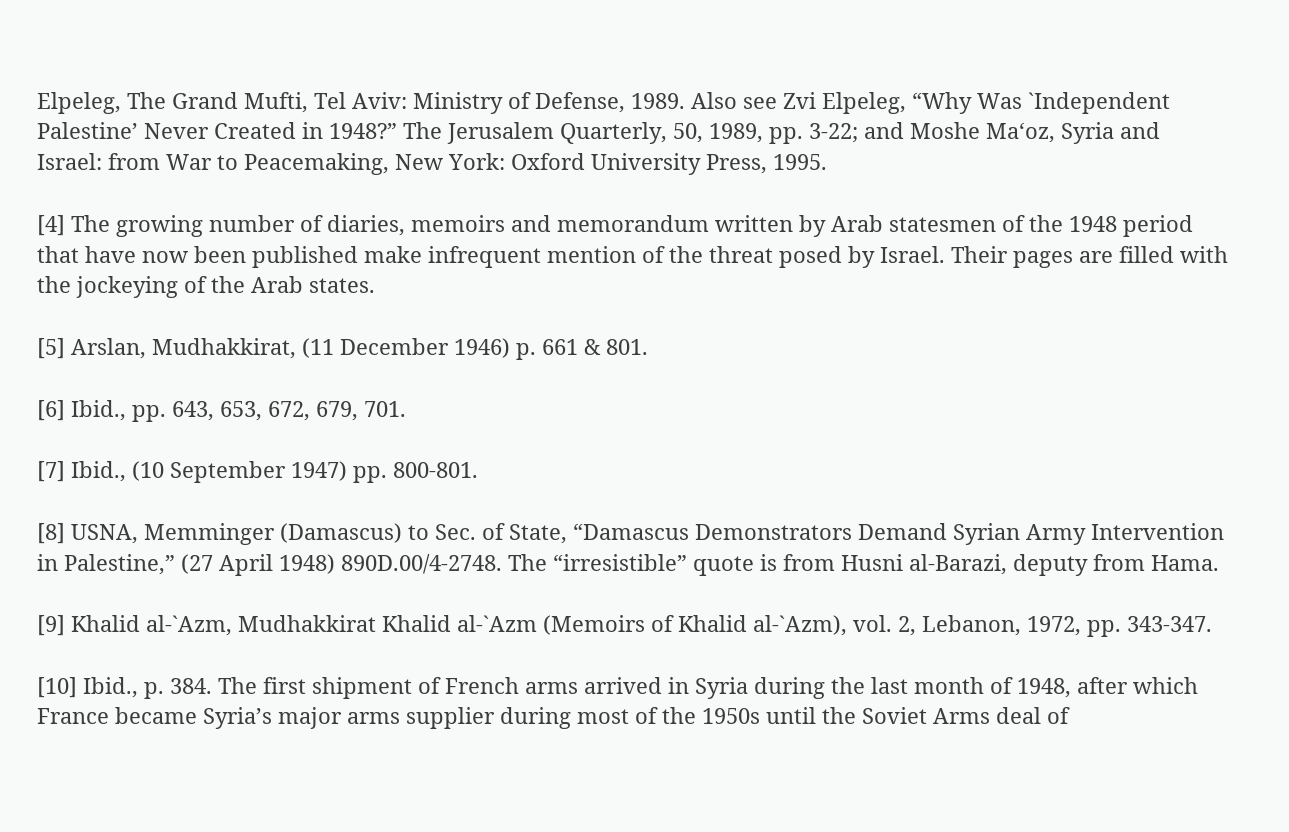Elpeleg, The Grand Mufti, Tel Aviv: Ministry of Defense, 1989. Also see Zvi Elpeleg, “Why Was `Independent Palestine’ Never Created in 1948?” The Jerusalem Quarterly, 50, 1989, pp. 3-22; and Moshe Ma‘oz, Syria and Israel: from War to Peacemaking, New York: Oxford University Press, 1995.

[4] The growing number of diaries, memoirs and memorandum written by Arab statesmen of the 1948 period that have now been published make infrequent mention of the threat posed by Israel. Their pages are filled with the jockeying of the Arab states.

[5] Arslan, Mudhakkirat, (11 December 1946) p. 661 & 801.

[6] Ibid., pp. 643, 653, 672, 679, 701.

[7] Ibid., (10 September 1947) pp. 800-801.

[8] USNA, Memminger (Damascus) to Sec. of State, “Damascus Demonstrators Demand Syrian Army Intervention in Palestine,” (27 April 1948) 890D.00/4-2748. The “irresistible” quote is from Husni al-Barazi, deputy from Hama.

[9] Khalid al-`Azm, Mudhakkirat Khalid al-`Azm (Memoirs of Khalid al-`Azm), vol. 2, Lebanon, 1972, pp. 343-347.

[10] Ibid., p. 384. The first shipment of French arms arrived in Syria during the last month of 1948, after which France became Syria’s major arms supplier during most of the 1950s until the Soviet Arms deal of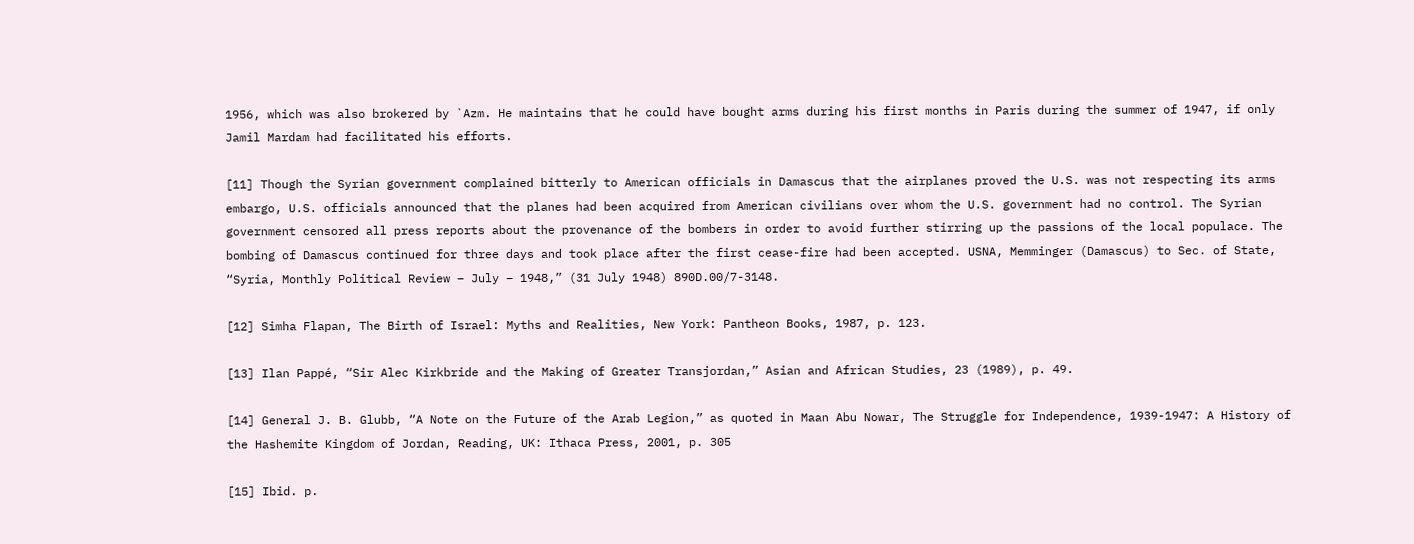1956, which was also brokered by `Azm. He maintains that he could have bought arms during his first months in Paris during the summer of 1947, if only Jamil Mardam had facilitated his efforts.

[11] Though the Syrian government complained bitterly to American officials in Damascus that the airplanes proved the U.S. was not respecting its arms embargo, U.S. officials announced that the planes had been acquired from American civilians over whom the U.S. government had no control. The Syrian government censored all press reports about the provenance of the bombers in order to avoid further stirring up the passions of the local populace. The bombing of Damascus continued for three days and took place after the first cease-fire had been accepted. USNA, Memminger (Damascus) to Sec. of State, “Syria, Monthly Political Review – July – 1948,” (31 July 1948) 890D.00/7-3148.

[12] Simha Flapan, The Birth of Israel: Myths and Realities, New York: Pantheon Books, 1987, p. 123.

[13] Ilan Pappé, “Sir Alec Kirkbride and the Making of Greater Transjordan,” Asian and African Studies, 23 (1989), p. 49.

[14] General J. B. Glubb, “A Note on the Future of the Arab Legion,” as quoted in Maan Abu Nowar, The Struggle for Independence, 1939-1947: A History of the Hashemite Kingdom of Jordan, Reading, UK: Ithaca Press, 2001, p. 305

[15] Ibid. p.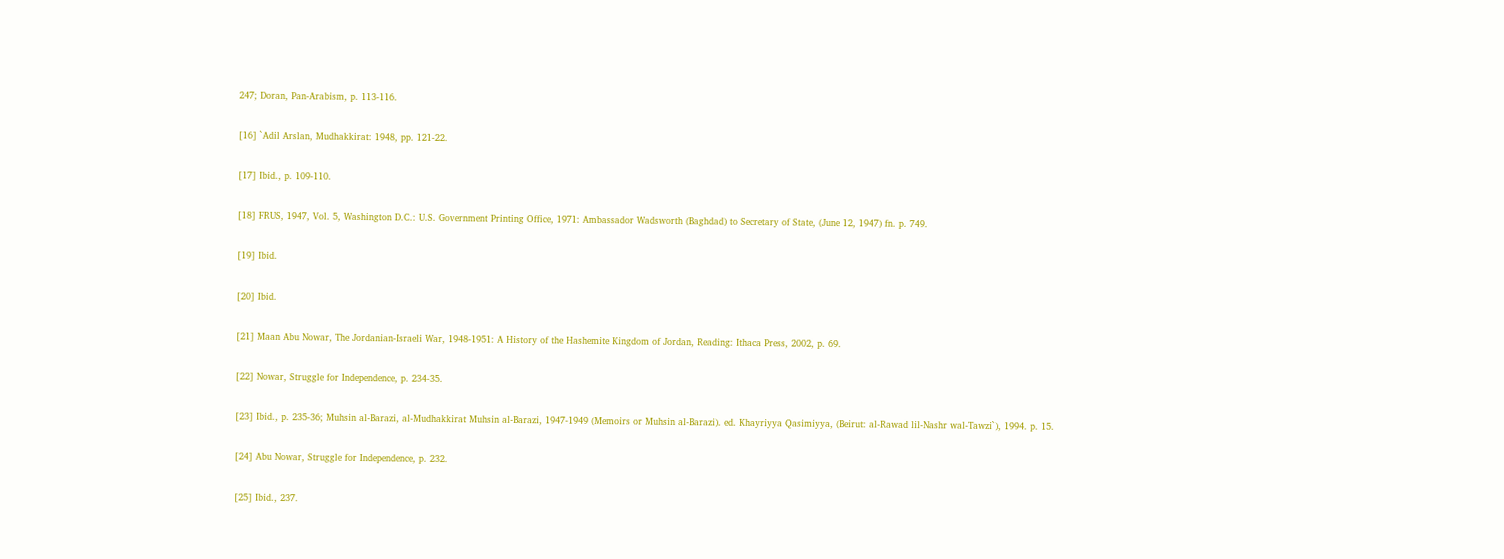247; Doran, Pan-Arabism, p. 113-116.

[16] `Adil Arslan, Mudhakkirat: 1948, pp. 121-22.

[17] Ibid., p. 109-110.

[18] FRUS, 1947, Vol. 5, Washington D.C.: U.S. Government Printing Office, 1971: Ambassador Wadsworth (Baghdad) to Secretary of State, (June 12, 1947) fn. p. 749.

[19] Ibid.

[20] Ibid.

[21] Maan Abu Nowar, The Jordanian-Israeli War, 1948-1951: A History of the Hashemite Kingdom of Jordan, Reading: Ithaca Press, 2002, p. 69.

[22] Nowar, Struggle for Independence, p. 234-35.

[23] Ibid., p. 235-36; Muhsin al-Barazi, al-Mudhakkirat Muhsin al-Barazi, 1947-1949 (Memoirs or Muhsin al-Barazi). ed. Khayriyya Qasimiyya, (Beirut: al-Rawad lil-Nashr wal-Tawzi`), 1994. p. 15.

[24] Abu Nowar, Struggle for Independence, p. 232.

[25] Ibid., 237.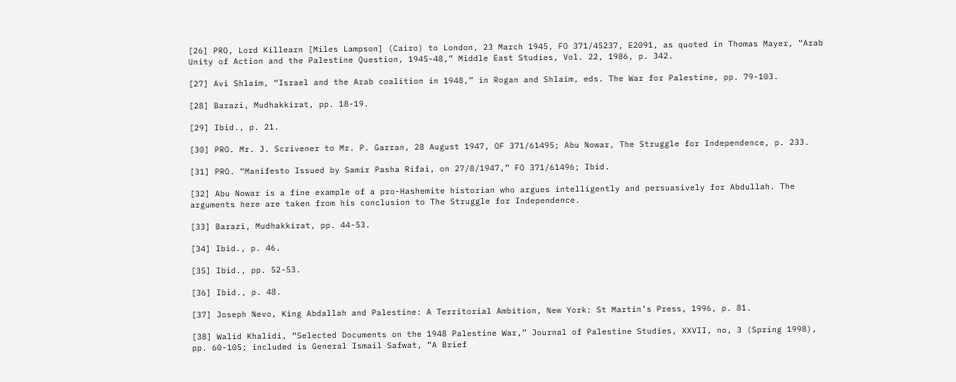[26] PRO, Lord Killearn [Miles Lampson] (Cairo) to London, 23 March 1945, FO 371/45237, E2091, as quoted in Thomas Mayer, “Arab Unity of Action and the Palestine Question, 1945-48,” Middle East Studies, Vol. 22, 1986, p. 342.

[27] Avi Shlaim, “Israel and the Arab coalition in 1948,” in Rogan and Shlaim, eds. The War for Palestine, pp. 79-103.

[28] Barazi, Mudhakkirat, pp. 18-19.

[29] Ibid., p. 21.

[30] PRO. Mr. J. Scrivener to Mr. P. Garran, 28 August 1947, OF 371/61495; Abu Nowar, The Struggle for Independence, p. 233.

[31] PRO. “Manifesto Issued by Samir Pasha Rifai, on 27/8/1947,” FO 371/61496; Ibid.

[32] Abu Nowar is a fine example of a pro-Hashemite historian who argues intelligently and persuasively for Abdullah. The arguments here are taken from his conclusion to The Struggle for Independence.

[33] Barazi, Mudhakkirat, pp. 44-53.

[34] Ibid., p. 46.

[35] Ibid., pp. 52-53.

[36] Ibid., p. 48.

[37] Joseph Nevo, King Abdallah and Palestine: A Territorial Ambition, New York: St Martin’s Press, 1996, p. 81.

[38] Walid Khalidi, “Selected Documents on the 1948 Palestine War,” Journal of Palestine Studies, XXVII, no, 3 (Spring 1998), pp. 60-105; included is General Ismail Safwat, “A Brief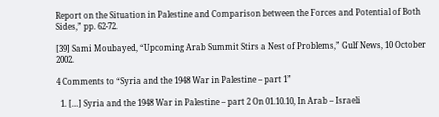Report on the Situation in Palestine and Comparison between the Forces and Potential of Both Sides,” pp. 62-72.

[39] Sami Moubayed, “Upcoming Arab Summit Stirs a Nest of Problems,” Gulf News, 10 October 2002.

4 Comments to “Syria and the 1948 War in Palestine – part 1”

  1. […] Syria and the 1948 War in Palestine – part 2 On 01.10.10, In Arab – Israeli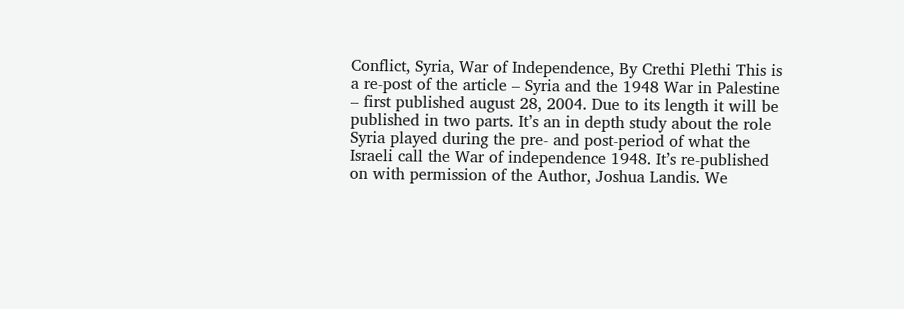Conflict, Syria, War of Independence, By Crethi Plethi This is a re-post of the article – Syria and the 1948 War in Palestine – first published august 28, 2004. Due to its length it will be published in two parts. It’s an in depth study about the role Syria played during the pre- and post-period of what the Israeli call the War of independence 1948. It’s re-published on with permission of the Author, Joshua Landis. We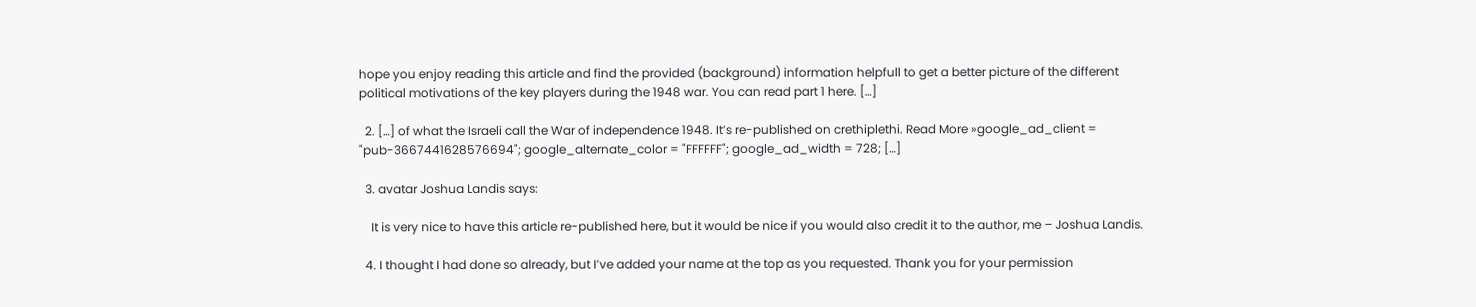hope you enjoy reading this article and find the provided (background) information helpfull to get a better picture of the different political motivations of the key players during the 1948 war. You can read part 1 here. […]

  2. […] of what the Israeli call the War of independence 1948. It’s re-published on crethiplethi. Read More »google_ad_client = "pub-3667441628576694"; google_alternate_color = "FFFFFF"; google_ad_width = 728; […]

  3. avatar Joshua Landis says:

    It is very nice to have this article re-published here, but it would be nice if you would also credit it to the author, me – Joshua Landis.

  4. I thought I had done so already, but I’ve added your name at the top as you requested. Thank you for your permission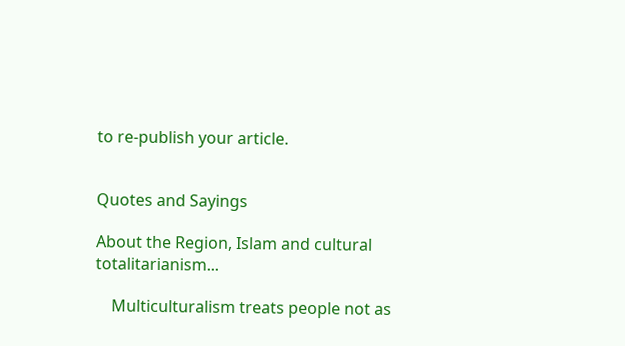to re-publish your article.


Quotes and Sayings

About the Region, Islam and cultural totalitarianism...

    Multiculturalism treats people not as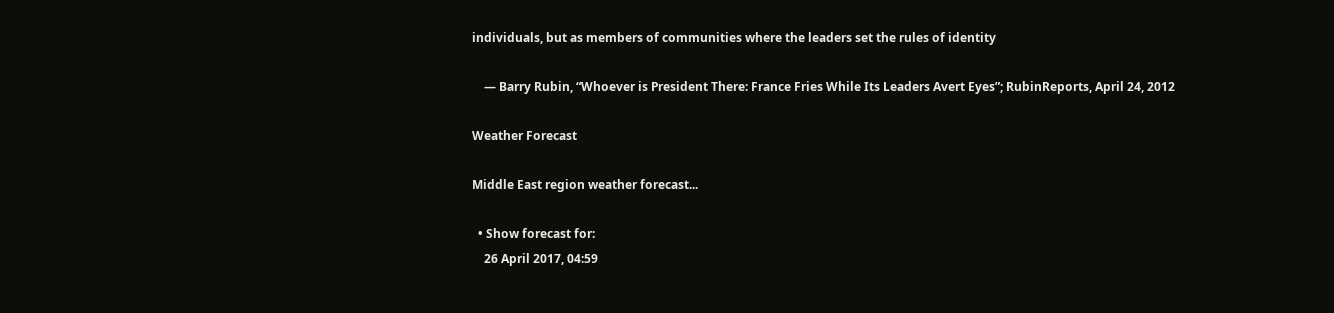individuals, but as members of communities where the leaders set the rules of identity

    — Barry Rubin, “Whoever is President There: France Fries While Its Leaders Avert Eyes”; RubinReports, April 24, 2012

Weather Forecast

Middle East region weather forecast...

  • Show forecast for:
    26 April 2017, 04:59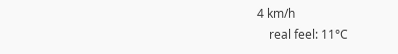4 km/h
    real feel: 11°C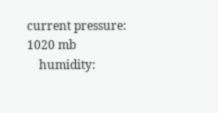current pressure: 1020 mb
    humidity: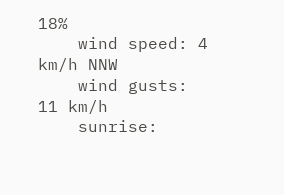18%
    wind speed: 4 km/h NNW
    wind gusts: 11 km/h
    sunrise: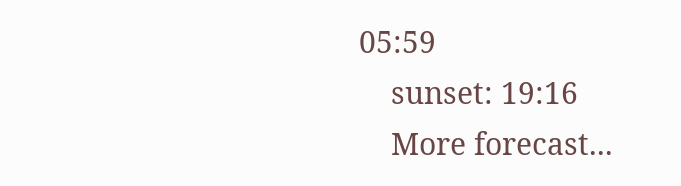05:59
    sunset: 19:16
    More forecast...